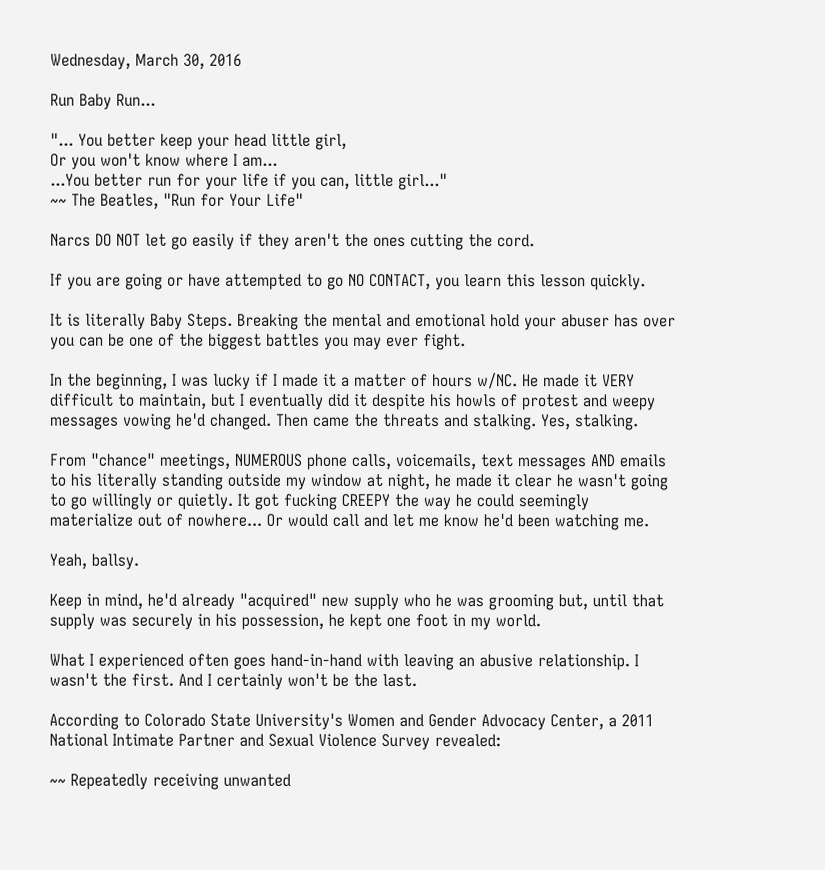Wednesday, March 30, 2016

Run Baby Run...

"... You better keep your head little girl,
Or you won't know where I am...
...You better run for your life if you can, little girl..."
~~ The Beatles, "Run for Your Life"

Narcs DO NOT let go easily if they aren't the ones cutting the cord.

If you are going or have attempted to go NO CONTACT, you learn this lesson quickly.

It is literally Baby Steps. Breaking the mental and emotional hold your abuser has over you can be one of the biggest battles you may ever fight.

In the beginning, I was lucky if I made it a matter of hours w/NC. He made it VERY difficult to maintain, but I eventually did it despite his howls of protest and weepy messages vowing he'd changed. Then came the threats and stalking. Yes, stalking.

From "chance" meetings, NUMEROUS phone calls, voicemails, text messages AND emails to his literally standing outside my window at night, he made it clear he wasn't going to go willingly or quietly. It got fucking CREEPY the way he could seemingly materialize out of nowhere... Or would call and let me know he'd been watching me.

Yeah, ballsy.

Keep in mind, he'd already "acquired" new supply who he was grooming but, until that supply was securely in his possession, he kept one foot in my world.

What I experienced often goes hand-in-hand with leaving an abusive relationship. I wasn't the first. And I certainly won't be the last.

According to Colorado State University's Women and Gender Advocacy Center, a 2011 National Intimate Partner and Sexual Violence Survey revealed:

~~ Repeatedly receiving unwanted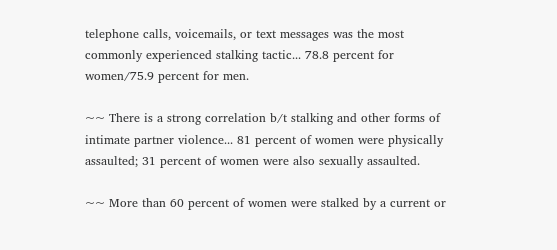telephone calls, voicemails, or text messages was the most commonly experienced stalking tactic... 78.8 percent for women/75.9 percent for men.

~~ There is a strong correlation b/t stalking and other forms of intimate partner violence... 81 percent of women were physically assaulted; 31 percent of women were also sexually assaulted.

~~ More than 60 percent of women were stalked by a current or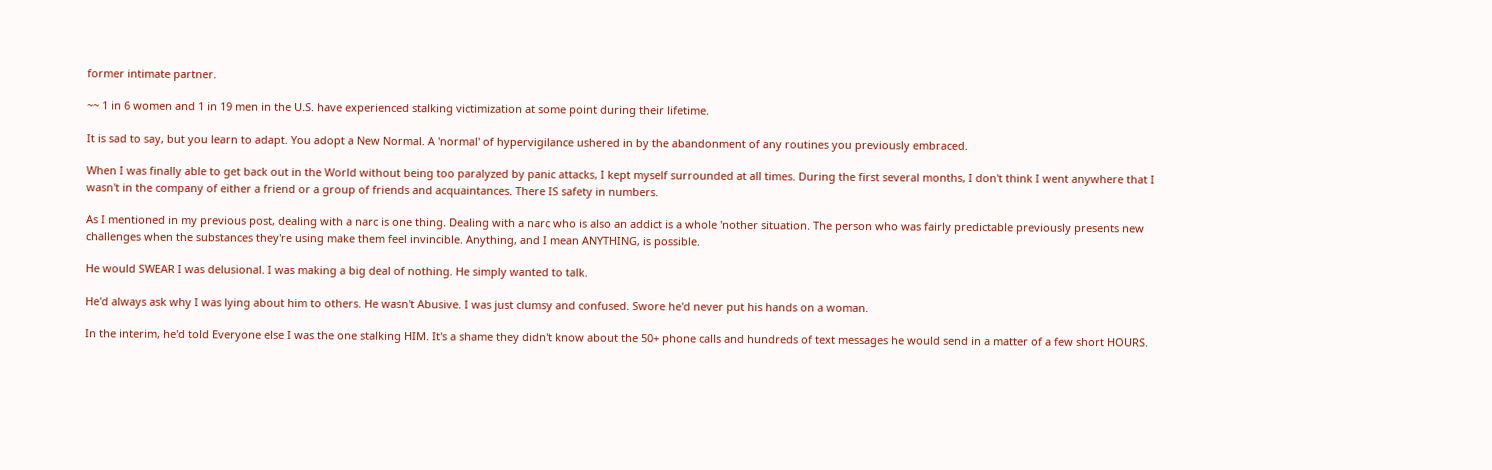former intimate partner.

~~ 1 in 6 women and 1 in 19 men in the U.S. have experienced stalking victimization at some point during their lifetime.

It is sad to say, but you learn to adapt. You adopt a New Normal. A 'normal' of hypervigilance ushered in by the abandonment of any routines you previously embraced.

When I was finally able to get back out in the World without being too paralyzed by panic attacks, I kept myself surrounded at all times. During the first several months, I don't think I went anywhere that I wasn't in the company of either a friend or a group of friends and acquaintances. There IS safety in numbers.

As I mentioned in my previous post, dealing with a narc is one thing. Dealing with a narc who is also an addict is a whole 'nother situation. The person who was fairly predictable previously presents new challenges when the substances they're using make them feel invincible. Anything, and I mean ANYTHING, is possible.

He would SWEAR I was delusional. I was making a big deal of nothing. He simply wanted to talk.

He'd always ask why I was lying about him to others. He wasn't Abusive. I was just clumsy and confused. Swore he'd never put his hands on a woman.

In the interim, he'd told Everyone else I was the one stalking HIM. It's a shame they didn't know about the 50+ phone calls and hundreds of text messages he would send in a matter of a few short HOURS.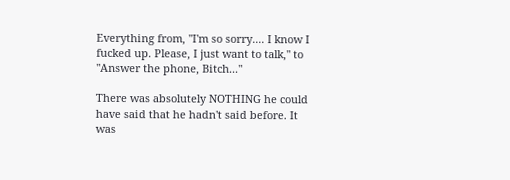Everything from, "I'm so sorry.... I know I fucked up. Please, I just want to talk," to "Answer the phone, Bitch..."

There was absolutely NOTHING he could have said that he hadn't said before. It was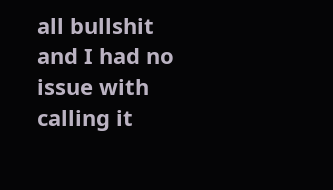all bullshit and I had no issue with calling it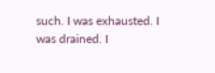such. I was exhausted. I was drained. I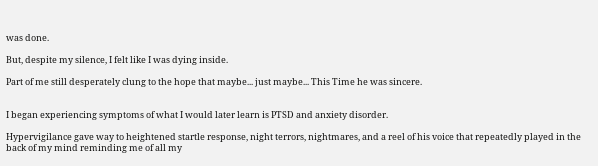was done.

But, despite my silence, I felt like I was dying inside.

Part of me still desperately clung to the hope that maybe... just maybe... This Time he was sincere.


I began experiencing symptoms of what I would later learn is PTSD and anxiety disorder.

Hypervigilance gave way to heightened startle response, night terrors, nightmares, and a reel of his voice that repeatedly played in the back of my mind reminding me of all my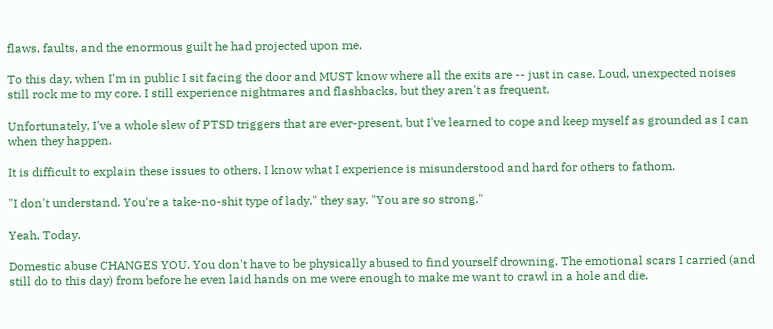flaws, faults, and the enormous guilt he had projected upon me.

To this day, when I'm in public I sit facing the door and MUST know where all the exits are -- just in case. Loud, unexpected noises still rock me to my core. I still experience nightmares and flashbacks, but they aren't as frequent.

Unfortunately, I've a whole slew of PTSD triggers that are ever-present, but I've learned to cope and keep myself as grounded as I can when they happen.

It is difficult to explain these issues to others. I know what I experience is misunderstood and hard for others to fathom.

"I don't understand. You're a take-no-shit type of lady," they say. "You are so strong."

Yeah, Today.

Domestic abuse CHANGES YOU. You don't have to be physically abused to find yourself drowning. The emotional scars I carried (and still do to this day) from before he even laid hands on me were enough to make me want to crawl in a hole and die.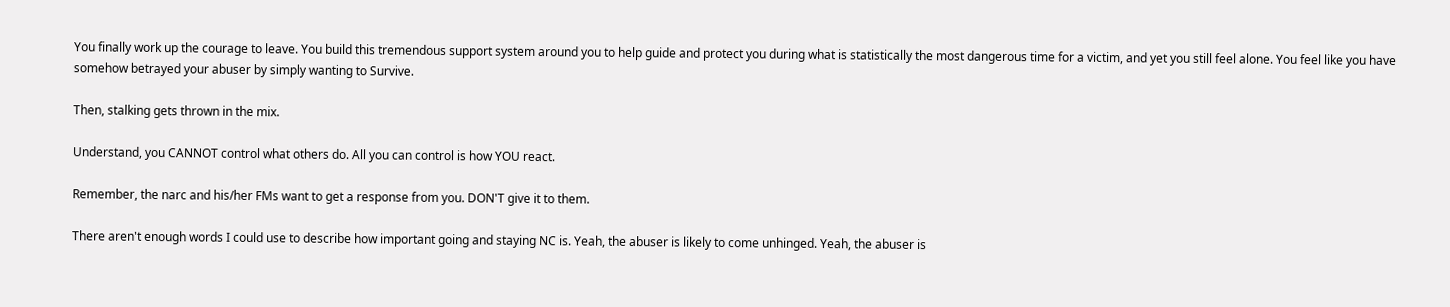You finally work up the courage to leave. You build this tremendous support system around you to help guide and protect you during what is statistically the most dangerous time for a victim, and yet you still feel alone. You feel like you have somehow betrayed your abuser by simply wanting to Survive.

Then, stalking gets thrown in the mix.

Understand, you CANNOT control what others do. All you can control is how YOU react.

Remember, the narc and his/her FMs want to get a response from you. DON'T give it to them.

There aren't enough words I could use to describe how important going and staying NC is. Yeah, the abuser is likely to come unhinged. Yeah, the abuser is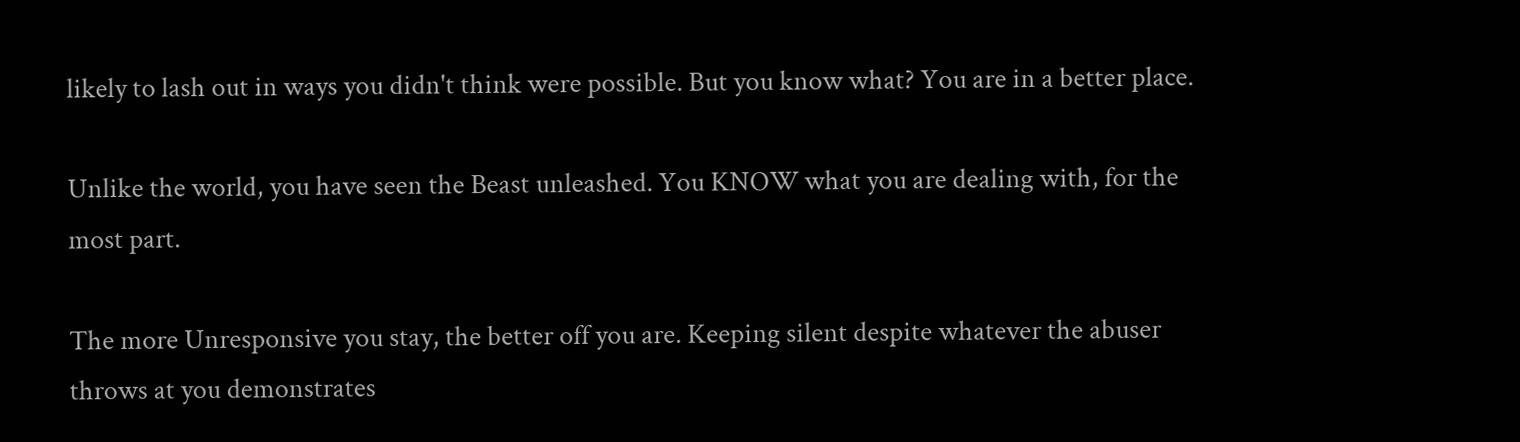likely to lash out in ways you didn't think were possible. But you know what? You are in a better place.

Unlike the world, you have seen the Beast unleashed. You KNOW what you are dealing with, for the most part.

The more Unresponsive you stay, the better off you are. Keeping silent despite whatever the abuser throws at you demonstrates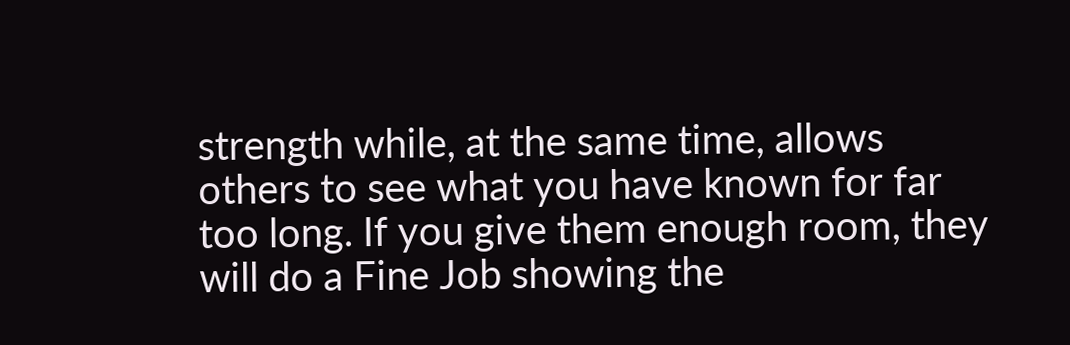strength while, at the same time, allows others to see what you have known for far too long. If you give them enough room, they will do a Fine Job showing the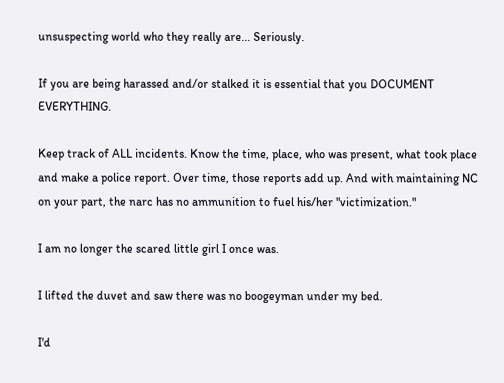unsuspecting world who they really are... Seriously.

If you are being harassed and/or stalked it is essential that you DOCUMENT EVERYTHING.

Keep track of ALL incidents. Know the time, place, who was present, what took place and make a police report. Over time, those reports add up. And with maintaining NC on your part, the narc has no ammunition to fuel his/her "victimization."

I am no longer the scared little girl I once was.

I lifted the duvet and saw there was no boogeyman under my bed.

I'd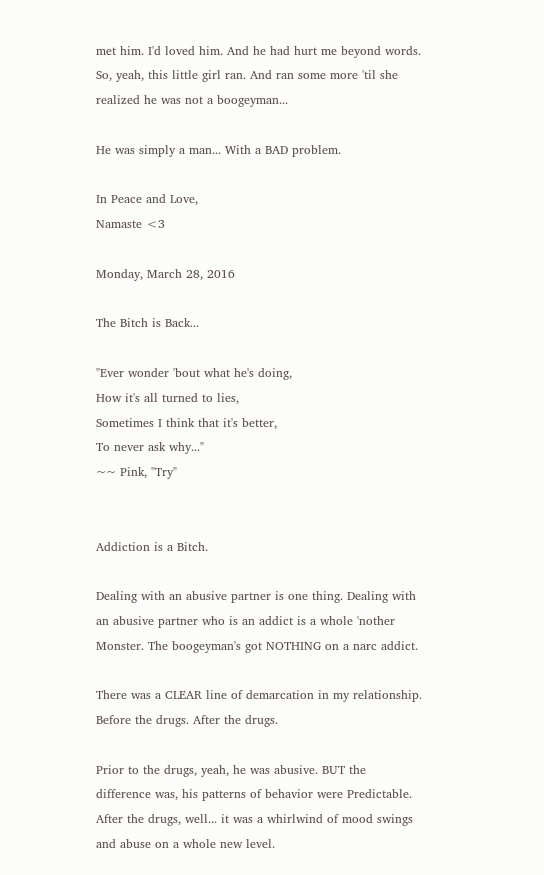met him. I'd loved him. And he had hurt me beyond words. So, yeah, this little girl ran. And ran some more 'til she realized he was not a boogeyman...

He was simply a man... With a BAD problem.

In Peace and Love,
Namaste <3

Monday, March 28, 2016

The Bitch is Back...

"Ever wonder 'bout what he's doing,
How it's all turned to lies,
Sometimes I think that it's better,
To never ask why..."
~~ Pink, "Try"


Addiction is a Bitch.

Dealing with an abusive partner is one thing. Dealing with an abusive partner who is an addict is a whole 'nother Monster. The boogeyman's got NOTHING on a narc addict.

There was a CLEAR line of demarcation in my relationship. Before the drugs. After the drugs.

Prior to the drugs, yeah, he was abusive. BUT the difference was, his patterns of behavior were Predictable. After the drugs, well... it was a whirlwind of mood swings and abuse on a whole new level.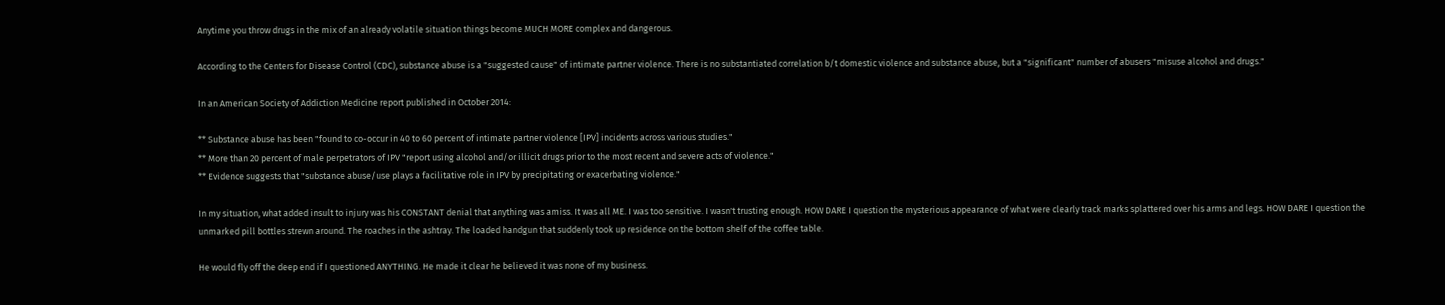Anytime you throw drugs in the mix of an already volatile situation things become MUCH MORE complex and dangerous.

According to the Centers for Disease Control (CDC), substance abuse is a "suggested cause" of intimate partner violence. There is no substantiated correlation b/t domestic violence and substance abuse, but a "significant" number of abusers "misuse alcohol and drugs."

In an American Society of Addiction Medicine report published in October 2014:

** Substance abuse has been "found to co-occur in 40 to 60 percent of intimate partner violence [IPV] incidents across various studies."
** More than 20 percent of male perpetrators of IPV "report using alcohol and/or illicit drugs prior to the most recent and severe acts of violence."
** Evidence suggests that "substance abuse/use plays a facilitative role in IPV by precipitating or exacerbating violence."

In my situation, what added insult to injury was his CONSTANT denial that anything was amiss. It was all ME. I was too sensitive. I wasn't trusting enough. HOW DARE I question the mysterious appearance of what were clearly track marks splattered over his arms and legs. HOW DARE I question the unmarked pill bottles strewn around. The roaches in the ashtray. The loaded handgun that suddenly took up residence on the bottom shelf of the coffee table.

He would fly off the deep end if I questioned ANYTHING. He made it clear he believed it was none of my business.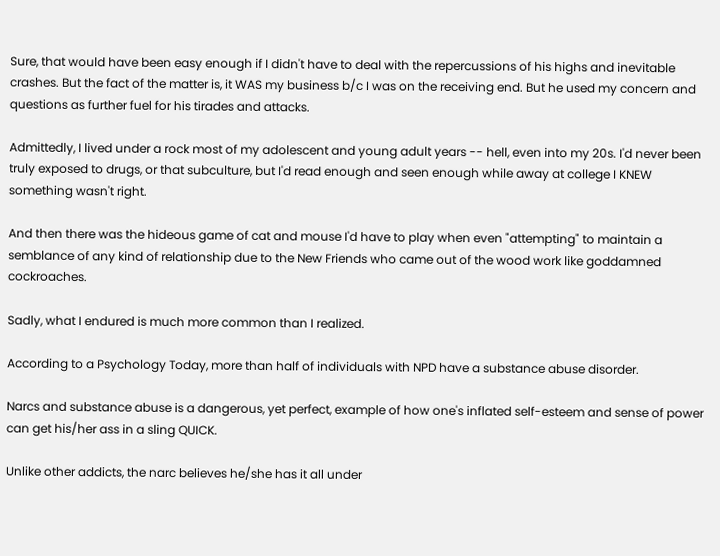Sure, that would have been easy enough if I didn't have to deal with the repercussions of his highs and inevitable crashes. But the fact of the matter is, it WAS my business b/c I was on the receiving end. But he used my concern and questions as further fuel for his tirades and attacks.

Admittedly, I lived under a rock most of my adolescent and young adult years -- hell, even into my 20s. I'd never been truly exposed to drugs, or that subculture, but I'd read enough and seen enough while away at college I KNEW something wasn't right.

And then there was the hideous game of cat and mouse I'd have to play when even "attempting" to maintain a semblance of any kind of relationship due to the New Friends who came out of the wood work like goddamned cockroaches.

Sadly, what I endured is much more common than I realized.

According to a Psychology Today, more than half of individuals with NPD have a substance abuse disorder.

Narcs and substance abuse is a dangerous, yet perfect, example of how one's inflated self-esteem and sense of power can get his/her ass in a sling QUICK.

Unlike other addicts, the narc believes he/she has it all under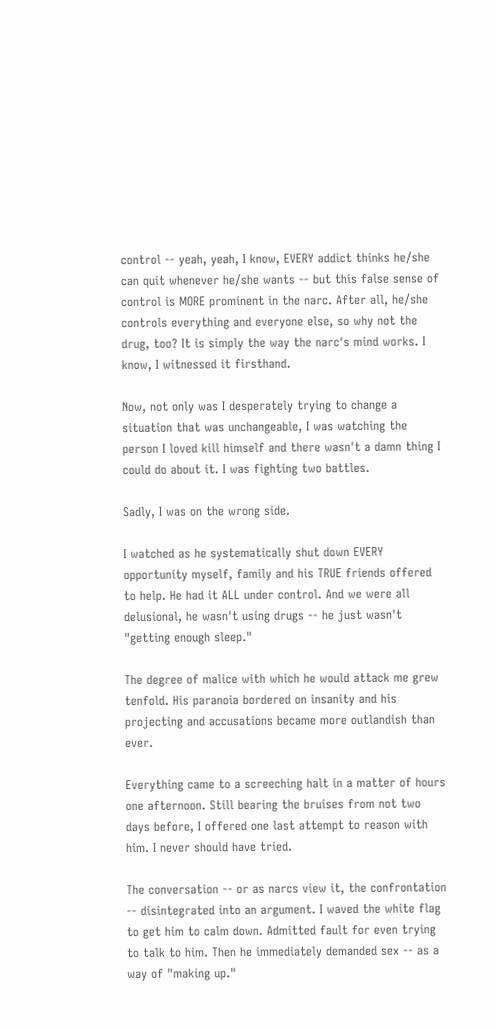control -- yeah, yeah, I know, EVERY addict thinks he/she can quit whenever he/she wants -- but this false sense of control is MORE prominent in the narc. After all, he/she controls everything and everyone else, so why not the drug, too? It is simply the way the narc's mind works. I know, I witnessed it firsthand.

Now, not only was I desperately trying to change a situation that was unchangeable, I was watching the person I loved kill himself and there wasn't a damn thing I could do about it. I was fighting two battles.

Sadly, I was on the wrong side.

I watched as he systematically shut down EVERY opportunity myself, family and his TRUE friends offered to help. He had it ALL under control. And we were all delusional, he wasn't using drugs -- he just wasn't "getting enough sleep."

The degree of malice with which he would attack me grew tenfold. His paranoia bordered on insanity and his projecting and accusations became more outlandish than ever.

Everything came to a screeching halt in a matter of hours one afternoon. Still bearing the bruises from not two days before, I offered one last attempt to reason with him. I never should have tried.

The conversation -- or as narcs view it, the confrontation -- disintegrated into an argument. I waved the white flag to get him to calm down. Admitted fault for even trying to talk to him. Then he immediately demanded sex -- as a way of "making up."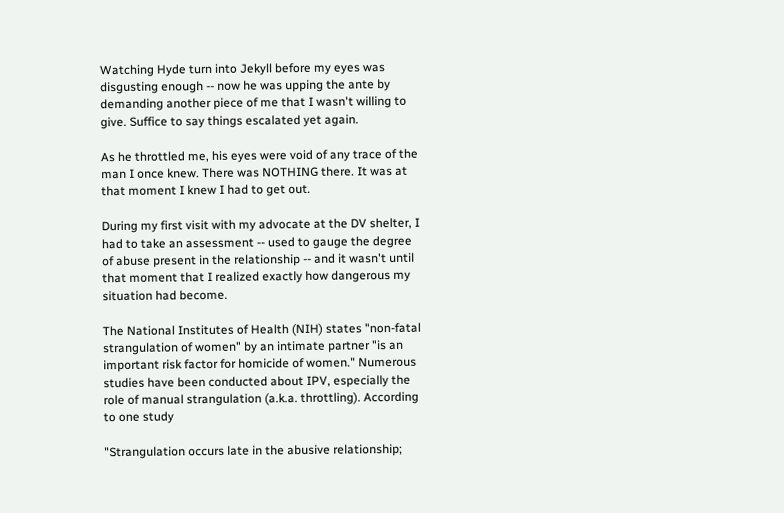Watching Hyde turn into Jekyll before my eyes was disgusting enough -- now he was upping the ante by demanding another piece of me that I wasn't willing to give. Suffice to say things escalated yet again.

As he throttled me, his eyes were void of any trace of the man I once knew. There was NOTHING there. It was at that moment I knew I had to get out.

During my first visit with my advocate at the DV shelter, I had to take an assessment -- used to gauge the degree of abuse present in the relationship -- and it wasn't until that moment that I realized exactly how dangerous my situation had become.

The National Institutes of Health (NIH) states "non-fatal strangulation of women" by an intimate partner "is an important risk factor for homicide of women." Numerous studies have been conducted about IPV, especially the role of manual strangulation (a.k.a. throttling). According to one study

"Strangulation occurs late in the abusive relationship;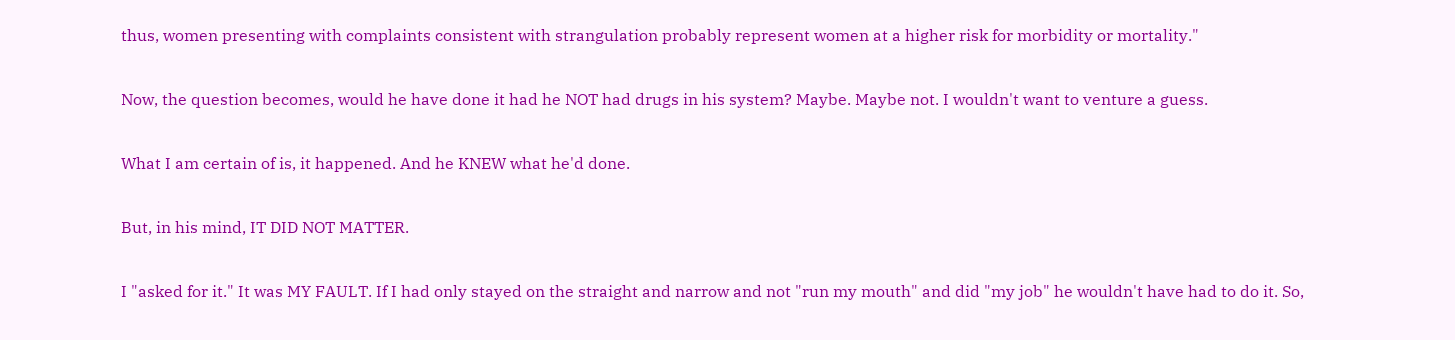thus, women presenting with complaints consistent with strangulation probably represent women at a higher risk for morbidity or mortality."

Now, the question becomes, would he have done it had he NOT had drugs in his system? Maybe. Maybe not. I wouldn't want to venture a guess.

What I am certain of is, it happened. And he KNEW what he'd done.

But, in his mind, IT DID NOT MATTER.

I "asked for it." It was MY FAULT. If I had only stayed on the straight and narrow and not "run my mouth" and did "my job" he wouldn't have had to do it. So,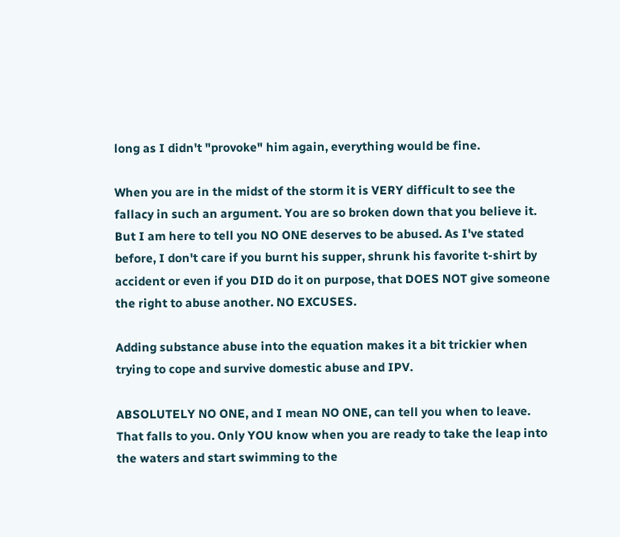long as I didn't "provoke" him again, everything would be fine.

When you are in the midst of the storm it is VERY difficult to see the fallacy in such an argument. You are so broken down that you believe it. But I am here to tell you NO ONE deserves to be abused. As I've stated before, I don't care if you burnt his supper, shrunk his favorite t-shirt by accident or even if you DID do it on purpose, that DOES NOT give someone the right to abuse another. NO EXCUSES.

Adding substance abuse into the equation makes it a bit trickier when trying to cope and survive domestic abuse and IPV.

ABSOLUTELY NO ONE, and I mean NO ONE, can tell you when to leave. That falls to you. Only YOU know when you are ready to take the leap into the waters and start swimming to the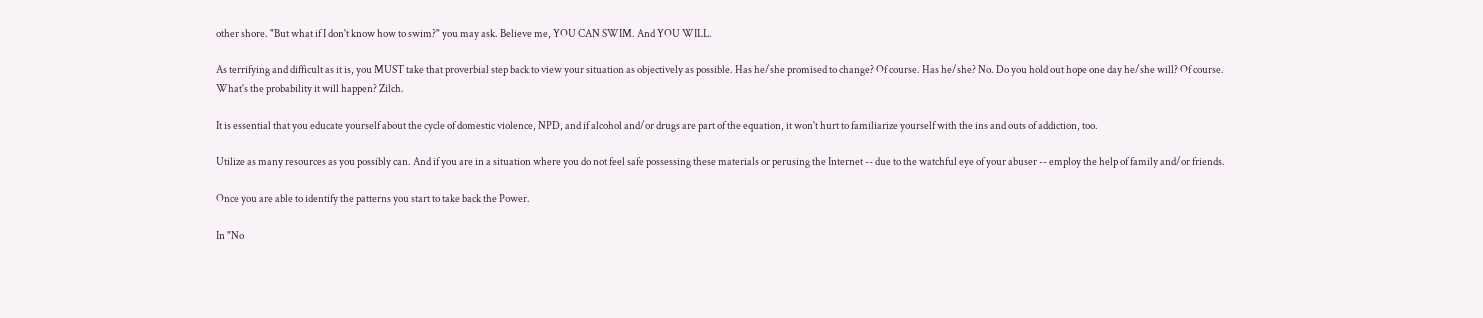other shore. "But what if I don't know how to swim?" you may ask. Believe me, YOU CAN SWIM. And YOU WILL.

As terrifying and difficult as it is, you MUST take that proverbial step back to view your situation as objectively as possible. Has he/she promised to change? Of course. Has he/she? No. Do you hold out hope one day he/she will? Of course. What's the probability it will happen? Zilch.

It is essential that you educate yourself about the cycle of domestic violence, NPD, and if alcohol and/or drugs are part of the equation, it won't hurt to familiarize yourself with the ins and outs of addiction, too.

Utilize as many resources as you possibly can. And if you are in a situation where you do not feel safe possessing these materials or perusing the Internet -- due to the watchful eye of your abuser -- employ the help of family and/or friends.

Once you are able to identify the patterns you start to take back the Power.

In "No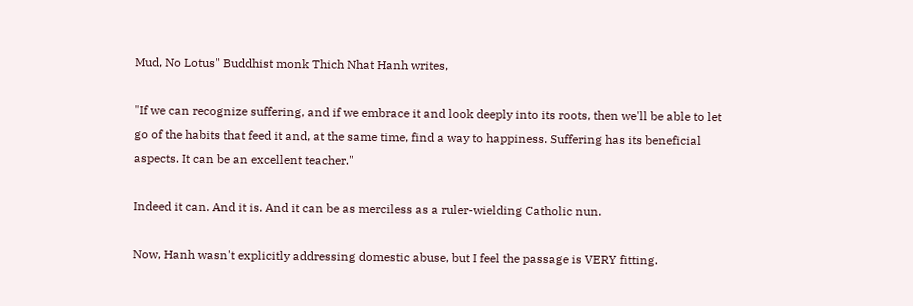Mud, No Lotus" Buddhist monk Thich Nhat Hanh writes,

"If we can recognize suffering, and if we embrace it and look deeply into its roots, then we'll be able to let go of the habits that feed it and, at the same time, find a way to happiness. Suffering has its beneficial aspects. It can be an excellent teacher."

Indeed it can. And it is. And it can be as merciless as a ruler-wielding Catholic nun.

Now, Hanh wasn't explicitly addressing domestic abuse, but I feel the passage is VERY fitting.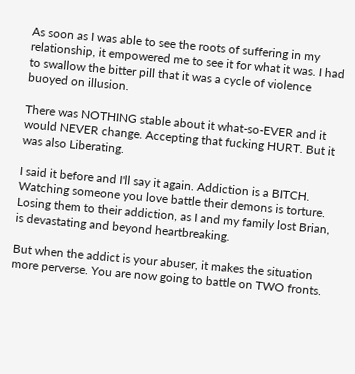As soon as I was able to see the roots of suffering in my relationship, it empowered me to see it for what it was. I had to swallow the bitter pill that it was a cycle of violence buoyed on illusion.

There was NOTHING stable about it what-so-EVER and it would NEVER change. Accepting that fucking HURT. But it was also Liberating.

I said it before and I'll say it again. Addiction is a BITCH. Watching someone you love battle their demons is torture. Losing them to their addiction, as I and my family lost Brian, is devastating and beyond heartbreaking.

But when the addict is your abuser, it makes the situation more perverse. You are now going to battle on TWO fronts.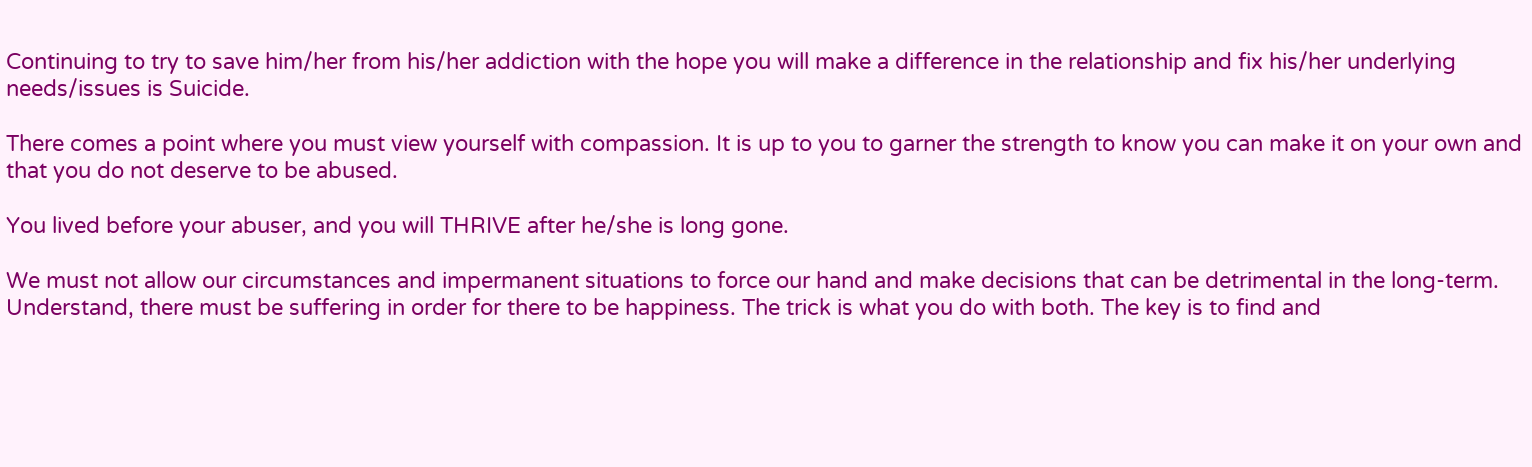Continuing to try to save him/her from his/her addiction with the hope you will make a difference in the relationship and fix his/her underlying needs/issues is Suicide.

There comes a point where you must view yourself with compassion. It is up to you to garner the strength to know you can make it on your own and that you do not deserve to be abused.

You lived before your abuser, and you will THRIVE after he/she is long gone.

We must not allow our circumstances and impermanent situations to force our hand and make decisions that can be detrimental in the long-term. Understand, there must be suffering in order for there to be happiness. The trick is what you do with both. The key is to find and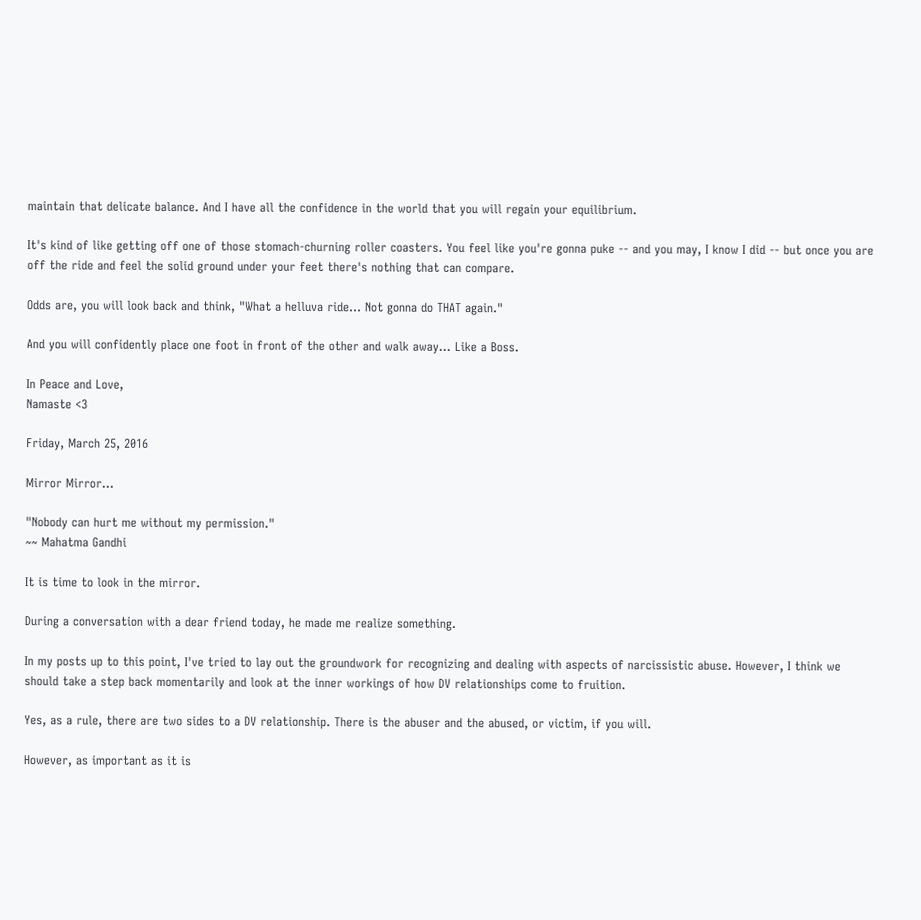maintain that delicate balance. And I have all the confidence in the world that you will regain your equilibrium.

It's kind of like getting off one of those stomach-churning roller coasters. You feel like you're gonna puke -- and you may, I know I did -- but once you are off the ride and feel the solid ground under your feet there's nothing that can compare.

Odds are, you will look back and think, "What a helluva ride... Not gonna do THAT again."

And you will confidently place one foot in front of the other and walk away... Like a Boss.

In Peace and Love,
Namaste <3

Friday, March 25, 2016

Mirror Mirror...

"Nobody can hurt me without my permission."
~~ Mahatma Gandhi

It is time to look in the mirror.

During a conversation with a dear friend today, he made me realize something.

In my posts up to this point, I've tried to lay out the groundwork for recognizing and dealing with aspects of narcissistic abuse. However, I think we should take a step back momentarily and look at the inner workings of how DV relationships come to fruition.

Yes, as a rule, there are two sides to a DV relationship. There is the abuser and the abused, or victim, if you will.

However, as important as it is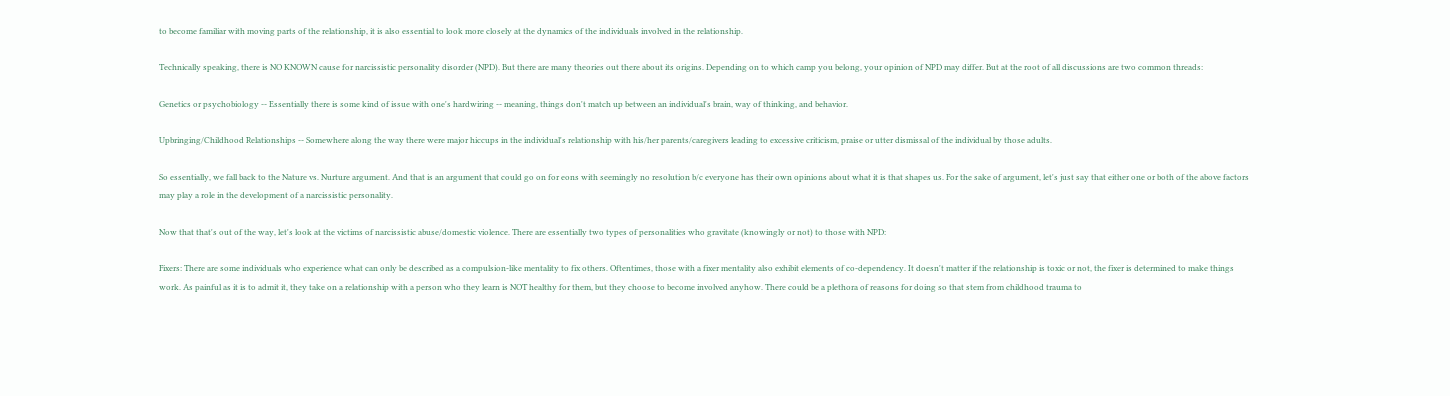to become familiar with moving parts of the relationship, it is also essential to look more closely at the dynamics of the individuals involved in the relationship.

Technically speaking, there is NO KNOWN cause for narcissistic personality disorder (NPD). But there are many theories out there about its origins. Depending on to which camp you belong, your opinion of NPD may differ. But at the root of all discussions are two common threads:

Genetics or psychobiology -- Essentially there is some kind of issue with one's hardwiring -- meaning, things don't match up between an individual's brain, way of thinking, and behavior.

Upbringing/Childhood Relationships -- Somewhere along the way there were major hiccups in the individual's relationship with his/her parents/caregivers leading to excessive criticism, praise or utter dismissal of the individual by those adults.

So essentially, we fall back to the Nature vs. Nurture argument. And that is an argument that could go on for eons with seemingly no resolution b/c everyone has their own opinions about what it is that shapes us. For the sake of argument, let's just say that either one or both of the above factors may play a role in the development of a narcissistic personality.

Now that that's out of the way, let's look at the victims of narcissistic abuse/domestic violence. There are essentially two types of personalities who gravitate (knowingly or not) to those with NPD:

Fixers: There are some individuals who experience what can only be described as a compulsion-like mentality to fix others. Oftentimes, those with a fixer mentality also exhibit elements of co-dependency. It doesn't matter if the relationship is toxic or not, the fixer is determined to make things work. As painful as it is to admit it, they take on a relationship with a person who they learn is NOT healthy for them, but they choose to become involved anyhow. There could be a plethora of reasons for doing so that stem from childhood trauma to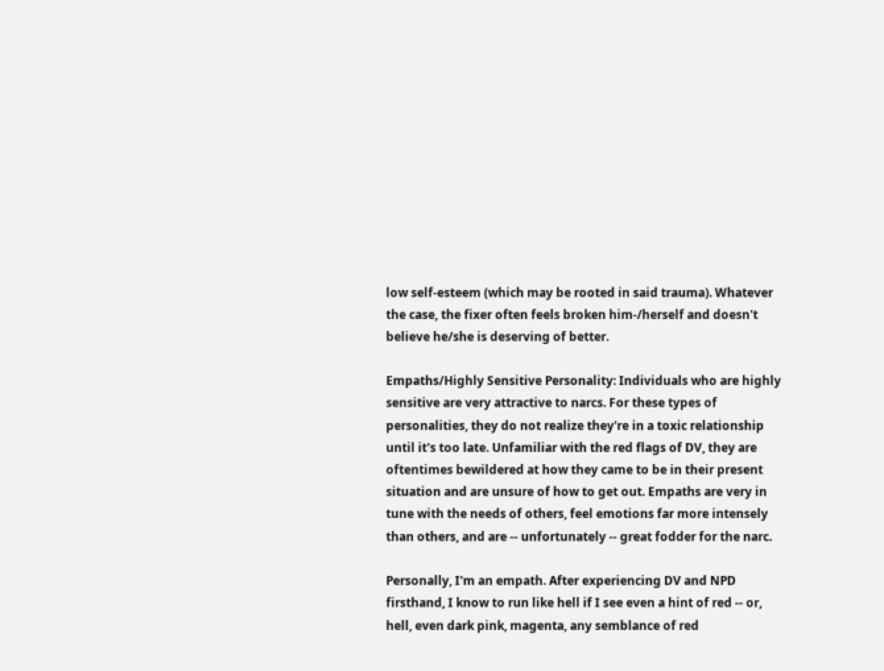low self-esteem (which may be rooted in said trauma). Whatever the case, the fixer often feels broken him-/herself and doesn't believe he/she is deserving of better.

Empaths/Highly Sensitive Personality: Individuals who are highly sensitive are very attractive to narcs. For these types of personalities, they do not realize they're in a toxic relationship until it's too late. Unfamiliar with the red flags of DV, they are oftentimes bewildered at how they came to be in their present situation and are unsure of how to get out. Empaths are very in tune with the needs of others, feel emotions far more intensely than others, and are -- unfortunately -- great fodder for the narc.

Personally, I'm an empath. After experiencing DV and NPD firsthand, I know to run like hell if I see even a hint of red -- or, hell, even dark pink, magenta, any semblance of red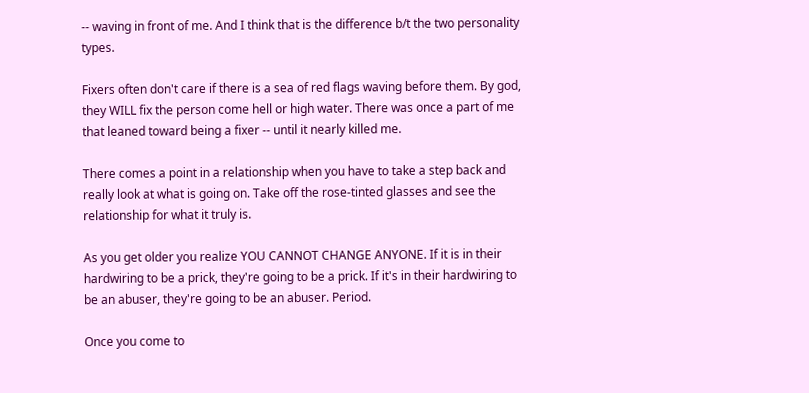-- waving in front of me. And I think that is the difference b/t the two personality types.

Fixers often don't care if there is a sea of red flags waving before them. By god, they WILL fix the person come hell or high water. There was once a part of me that leaned toward being a fixer -- until it nearly killed me.

There comes a point in a relationship when you have to take a step back and really look at what is going on. Take off the rose-tinted glasses and see the relationship for what it truly is.

As you get older you realize YOU CANNOT CHANGE ANYONE. If it is in their hardwiring to be a prick, they're going to be a prick. If it's in their hardwiring to be an abuser, they're going to be an abuser. Period.

Once you come to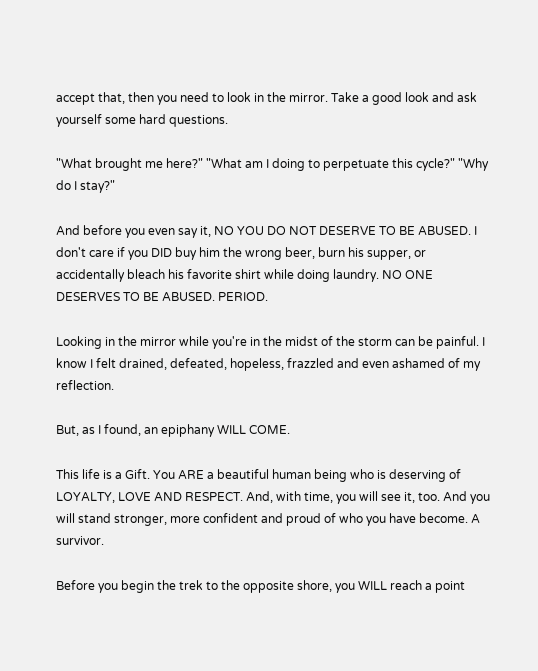accept that, then you need to look in the mirror. Take a good look and ask yourself some hard questions.

"What brought me here?" "What am I doing to perpetuate this cycle?" "Why do I stay?"

And before you even say it, NO YOU DO NOT DESERVE TO BE ABUSED. I don't care if you DID buy him the wrong beer, burn his supper, or accidentally bleach his favorite shirt while doing laundry. NO ONE DESERVES TO BE ABUSED. PERIOD.

Looking in the mirror while you're in the midst of the storm can be painful. I know I felt drained, defeated, hopeless, frazzled and even ashamed of my reflection.

But, as I found, an epiphany WILL COME.

This life is a Gift. You ARE a beautiful human being who is deserving of LOYALTY, LOVE AND RESPECT. And, with time, you will see it, too. And you will stand stronger, more confident and proud of who you have become. A survivor.

Before you begin the trek to the opposite shore, you WILL reach a point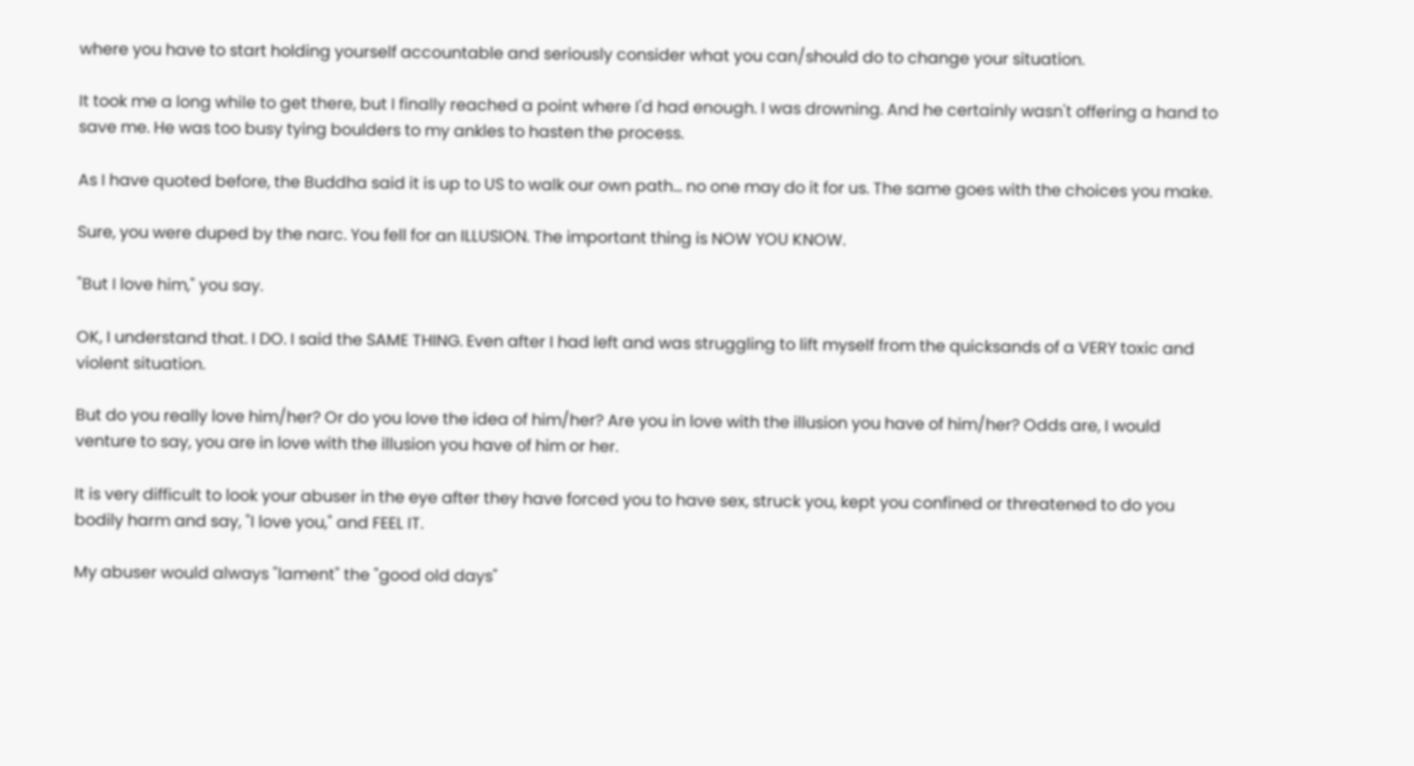where you have to start holding yourself accountable and seriously consider what you can/should do to change your situation.

It took me a long while to get there, but I finally reached a point where I'd had enough. I was drowning. And he certainly wasn't offering a hand to save me. He was too busy tying boulders to my ankles to hasten the process.

As I have quoted before, the Buddha said it is up to US to walk our own path... no one may do it for us. The same goes with the choices you make.

Sure, you were duped by the narc. You fell for an ILLUSION. The important thing is NOW YOU KNOW.

"But I love him," you say.

OK, I understand that. I DO. I said the SAME THING. Even after I had left and was struggling to lift myself from the quicksands of a VERY toxic and violent situation.

But do you really love him/her? Or do you love the idea of him/her? Are you in love with the illusion you have of him/her? Odds are, I would venture to say, you are in love with the illusion you have of him or her.

It is very difficult to look your abuser in the eye after they have forced you to have sex, struck you, kept you confined or threatened to do you bodily harm and say, "I love you," and FEEL IT.

My abuser would always "lament" the "good old days"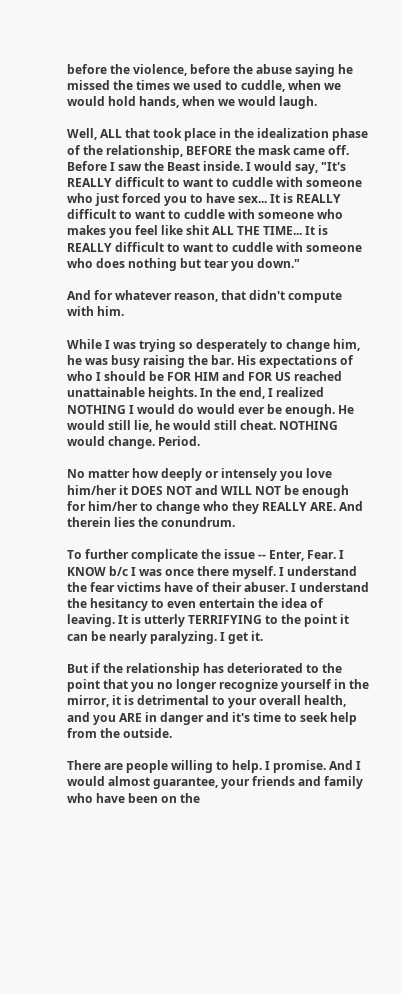before the violence, before the abuse saying he missed the times we used to cuddle, when we would hold hands, when we would laugh.

Well, ALL that took place in the idealization phase of the relationship, BEFORE the mask came off. Before I saw the Beast inside. I would say, "It's REALLY difficult to want to cuddle with someone who just forced you to have sex... It is REALLY difficult to want to cuddle with someone who makes you feel like shit ALL THE TIME... It is REALLY difficult to want to cuddle with someone who does nothing but tear you down."

And for whatever reason, that didn't compute with him.

While I was trying so desperately to change him, he was busy raising the bar. His expectations of who I should be FOR HIM and FOR US reached unattainable heights. In the end, I realized NOTHING I would do would ever be enough. He would still lie, he would still cheat. NOTHING would change. Period.

No matter how deeply or intensely you love him/her it DOES NOT and WILL NOT be enough for him/her to change who they REALLY ARE. And therein lies the conundrum.

To further complicate the issue -- Enter, Fear. I KNOW b/c I was once there myself. I understand the fear victims have of their abuser. I understand the hesitancy to even entertain the idea of leaving. It is utterly TERRIFYING to the point it can be nearly paralyzing. I get it.

But if the relationship has deteriorated to the point that you no longer recognize yourself in the mirror, it is detrimental to your overall health, and you ARE in danger and it's time to seek help from the outside.

There are people willing to help. I promise. And I would almost guarantee, your friends and family who have been on the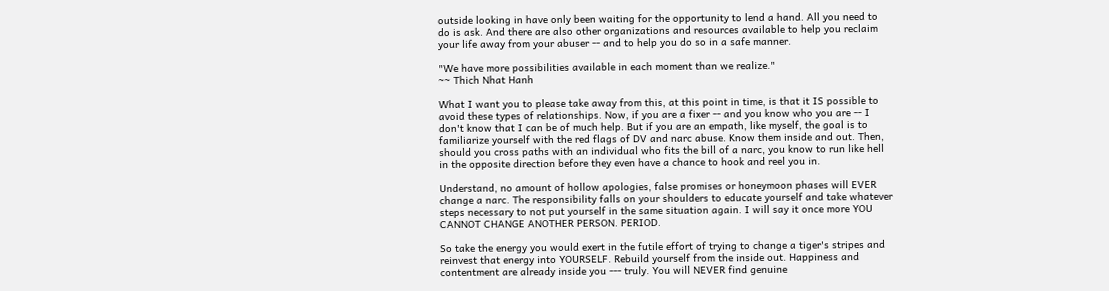outside looking in have only been waiting for the opportunity to lend a hand. All you need to do is ask. And there are also other organizations and resources available to help you reclaim your life away from your abuser -- and to help you do so in a safe manner.

"We have more possibilities available in each moment than we realize."
~~ Thich Nhat Hanh

What I want you to please take away from this, at this point in time, is that it IS possible to avoid these types of relationships. Now, if you are a fixer -- and you know who you are -- I don't know that I can be of much help. But if you are an empath, like myself, the goal is to familiarize yourself with the red flags of DV and narc abuse. Know them inside and out. Then, should you cross paths with an individual who fits the bill of a narc, you know to run like hell in the opposite direction before they even have a chance to hook and reel you in.

Understand, no amount of hollow apologies, false promises or honeymoon phases will EVER change a narc. The responsibility falls on your shoulders to educate yourself and take whatever steps necessary to not put yourself in the same situation again. I will say it once more YOU CANNOT CHANGE ANOTHER PERSON. PERIOD.

So take the energy you would exert in the futile effort of trying to change a tiger's stripes and reinvest that energy into YOURSELF. Rebuild yourself from the inside out. Happiness and contentment are already inside you --- truly. You will NEVER find genuine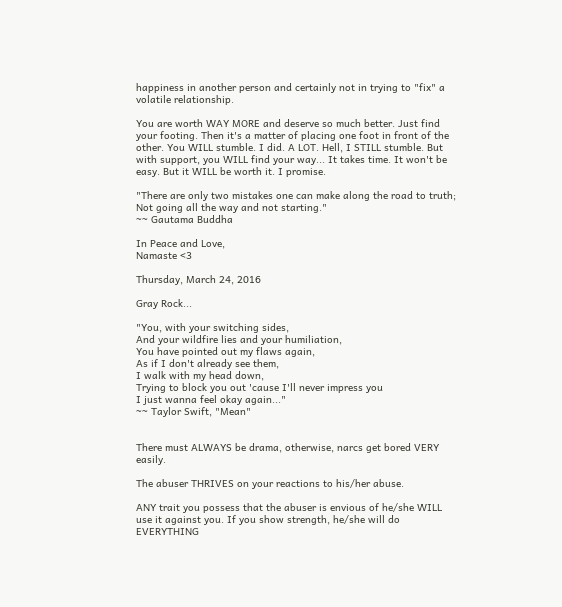happiness in another person and certainly not in trying to "fix" a volatile relationship.

You are worth WAY MORE and deserve so much better. Just find your footing. Then it's a matter of placing one foot in front of the other. You WILL stumble. I did. A LOT. Hell, I STILL stumble. But with support, you WILL find your way... It takes time. It won't be easy. But it WILL be worth it. I promise.

"There are only two mistakes one can make along the road to truth;
Not going all the way and not starting."
~~ Gautama Buddha

In Peace and Love,
Namaste <3

Thursday, March 24, 2016

Gray Rock...

"You, with your switching sides,
And your wildfire lies and your humiliation,
You have pointed out my flaws again,
As if I don't already see them,
I walk with my head down,
Trying to block you out 'cause I'll never impress you
I just wanna feel okay again..."
~~ Taylor Swift, "Mean"


There must ALWAYS be drama, otherwise, narcs get bored VERY easily.

The abuser THRIVES on your reactions to his/her abuse.

ANY trait you possess that the abuser is envious of he/she WILL use it against you. If you show strength, he/she will do EVERYTHING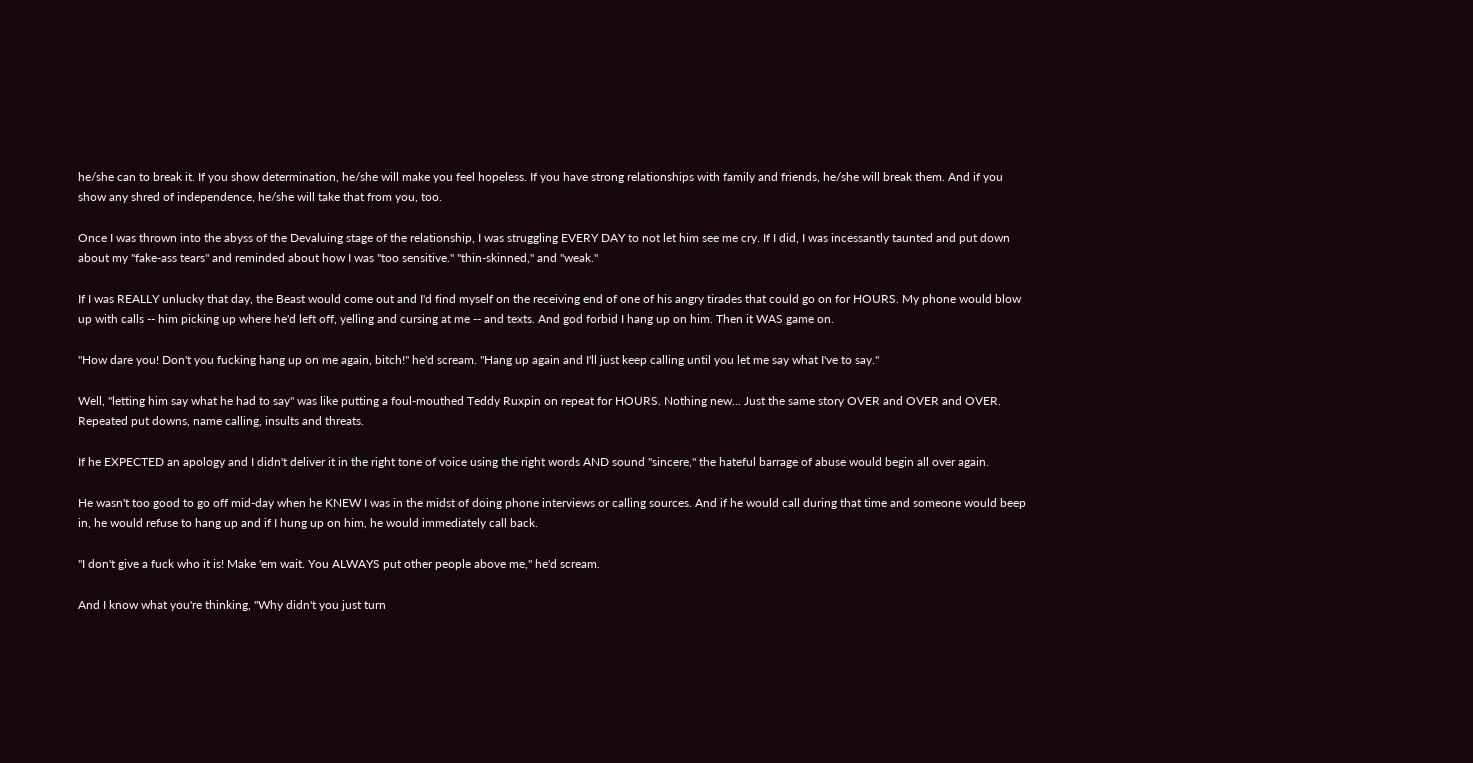he/she can to break it. If you show determination, he/she will make you feel hopeless. If you have strong relationships with family and friends, he/she will break them. And if you show any shred of independence, he/she will take that from you, too.

Once I was thrown into the abyss of the Devaluing stage of the relationship, I was struggling EVERY DAY to not let him see me cry. If I did, I was incessantly taunted and put down about my "fake-ass tears" and reminded about how I was "too sensitive." "thin-skinned," and "weak."

If I was REALLY unlucky that day, the Beast would come out and I'd find myself on the receiving end of one of his angry tirades that could go on for HOURS. My phone would blow up with calls -- him picking up where he'd left off, yelling and cursing at me -- and texts. And god forbid I hang up on him. Then it WAS game on.

"How dare you! Don't you fucking hang up on me again, bitch!" he'd scream. "Hang up again and I'll just keep calling until you let me say what I've to say."

Well, "letting him say what he had to say" was like putting a foul-mouthed Teddy Ruxpin on repeat for HOURS. Nothing new... Just the same story OVER and OVER and OVER. Repeated put downs, name calling, insults and threats.

If he EXPECTED an apology and I didn't deliver it in the right tone of voice using the right words AND sound "sincere," the hateful barrage of abuse would begin all over again.

He wasn't too good to go off mid-day when he KNEW I was in the midst of doing phone interviews or calling sources. And if he would call during that time and someone would beep in, he would refuse to hang up and if I hung up on him, he would immediately call back.

"I don't give a fuck who it is! Make 'em wait. You ALWAYS put other people above me," he'd scream.

And I know what you're thinking, "Why didn't you just turn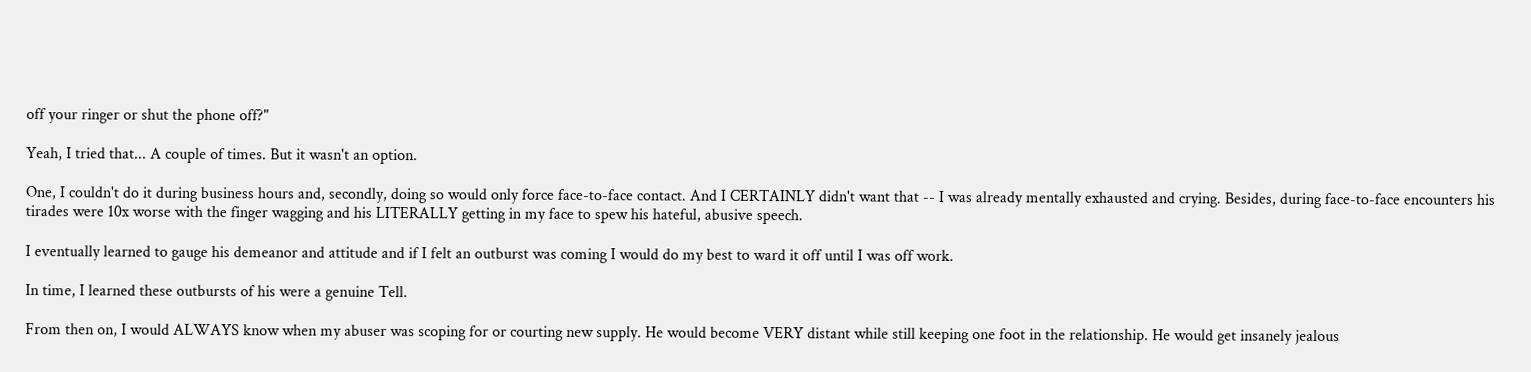off your ringer or shut the phone off?"

Yeah, I tried that... A couple of times. But it wasn't an option.

One, I couldn't do it during business hours and, secondly, doing so would only force face-to-face contact. And I CERTAINLY didn't want that -- I was already mentally exhausted and crying. Besides, during face-to-face encounters his tirades were 10x worse with the finger wagging and his LITERALLY getting in my face to spew his hateful, abusive speech.

I eventually learned to gauge his demeanor and attitude and if I felt an outburst was coming I would do my best to ward it off until I was off work.

In time, I learned these outbursts of his were a genuine Tell.

From then on, I would ALWAYS know when my abuser was scoping for or courting new supply. He would become VERY distant while still keeping one foot in the relationship. He would get insanely jealous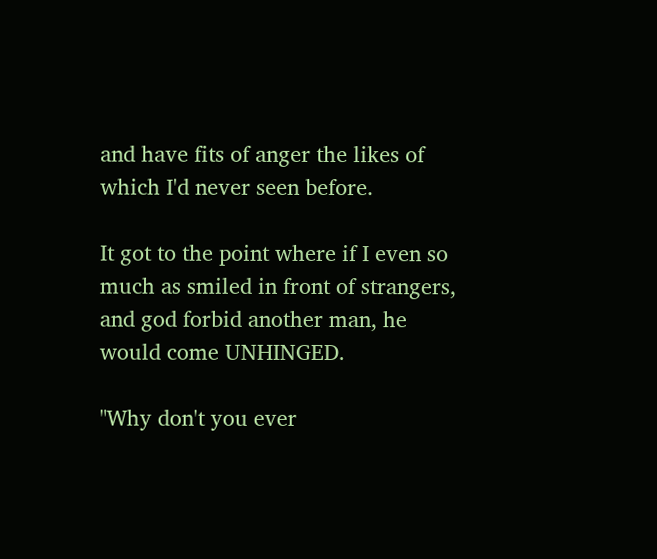and have fits of anger the likes of which I'd never seen before.

It got to the point where if I even so much as smiled in front of strangers, and god forbid another man, he would come UNHINGED.

"Why don't you ever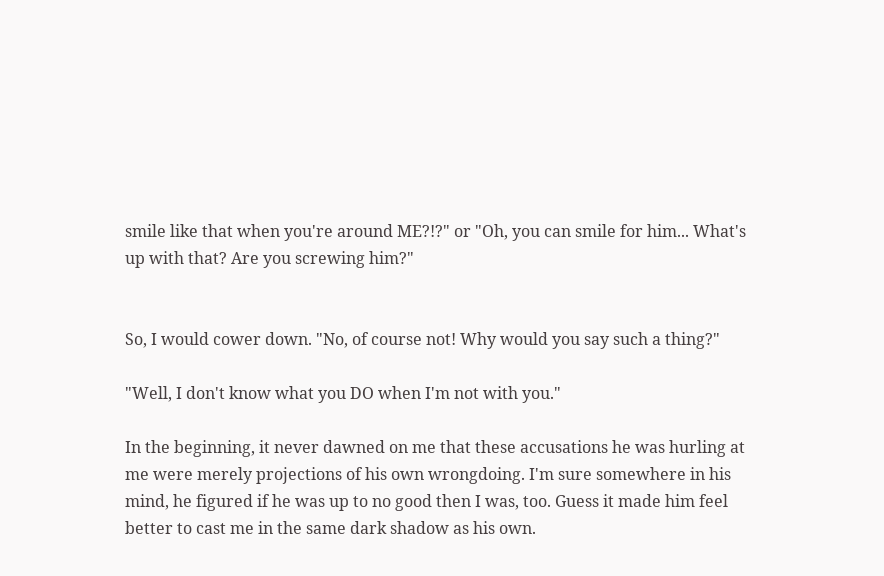smile like that when you're around ME?!?" or "Oh, you can smile for him... What's up with that? Are you screwing him?"


So, I would cower down. "No, of course not! Why would you say such a thing?"

"Well, I don't know what you DO when I'm not with you."

In the beginning, it never dawned on me that these accusations he was hurling at me were merely projections of his own wrongdoing. I'm sure somewhere in his mind, he figured if he was up to no good then I was, too. Guess it made him feel better to cast me in the same dark shadow as his own.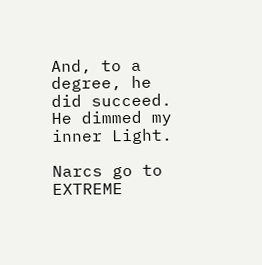And, to a degree, he did succeed. He dimmed my inner Light.

Narcs go to EXTREME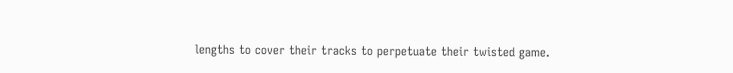lengths to cover their tracks to perpetuate their twisted game.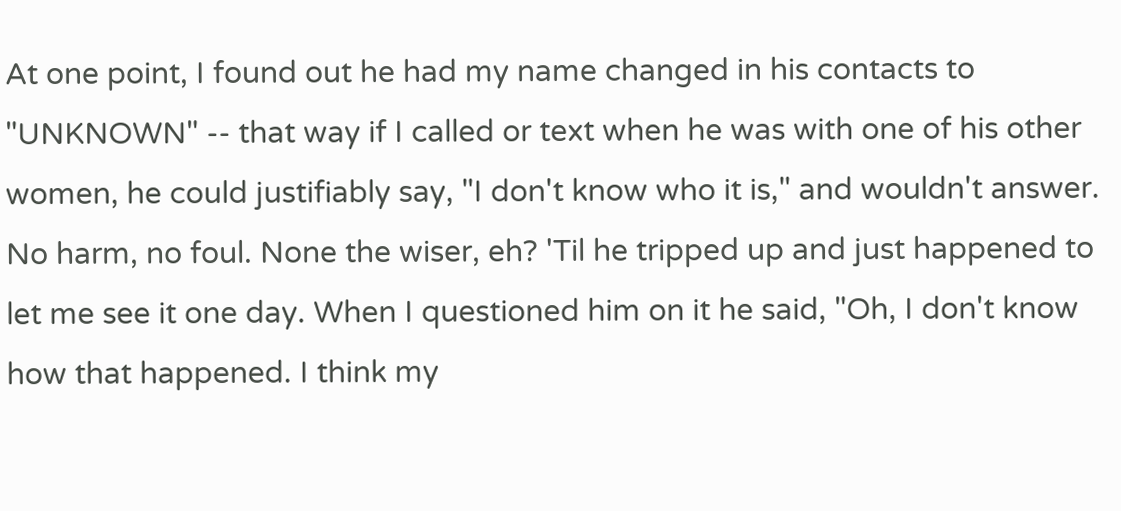At one point, I found out he had my name changed in his contacts to "UNKNOWN" -- that way if I called or text when he was with one of his other women, he could justifiably say, "I don't know who it is," and wouldn't answer. No harm, no foul. None the wiser, eh? 'Til he tripped up and just happened to let me see it one day. When I questioned him on it he said, "Oh, I don't know how that happened. I think my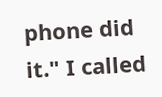phone did it." I called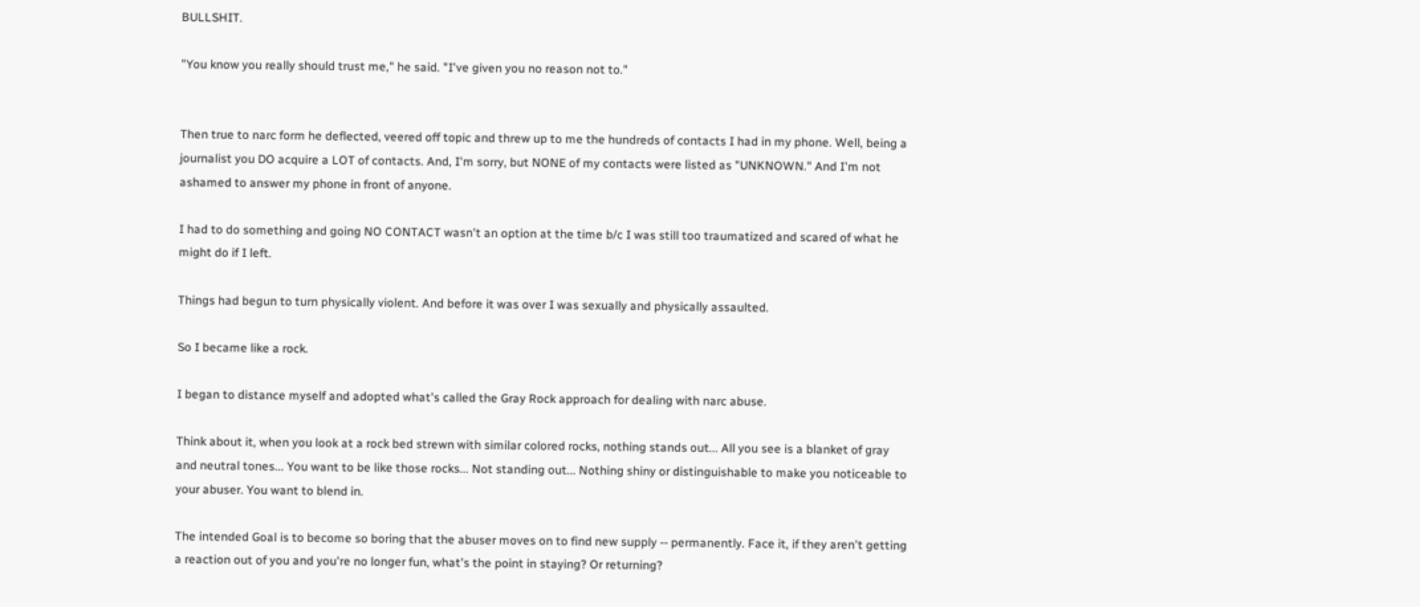BULLSHIT.

"You know you really should trust me," he said. "I've given you no reason not to."


Then true to narc form he deflected, veered off topic and threw up to me the hundreds of contacts I had in my phone. Well, being a journalist you DO acquire a LOT of contacts. And, I'm sorry, but NONE of my contacts were listed as "UNKNOWN." And I'm not ashamed to answer my phone in front of anyone.

I had to do something and going NO CONTACT wasn't an option at the time b/c I was still too traumatized and scared of what he might do if I left.

Things had begun to turn physically violent. And before it was over I was sexually and physically assaulted.

So I became like a rock.

I began to distance myself and adopted what's called the Gray Rock approach for dealing with narc abuse.

Think about it, when you look at a rock bed strewn with similar colored rocks, nothing stands out... All you see is a blanket of gray and neutral tones... You want to be like those rocks... Not standing out... Nothing shiny or distinguishable to make you noticeable to your abuser. You want to blend in.

The intended Goal is to become so boring that the abuser moves on to find new supply -- permanently. Face it, if they aren't getting a reaction out of you and you're no longer fun, what's the point in staying? Or returning?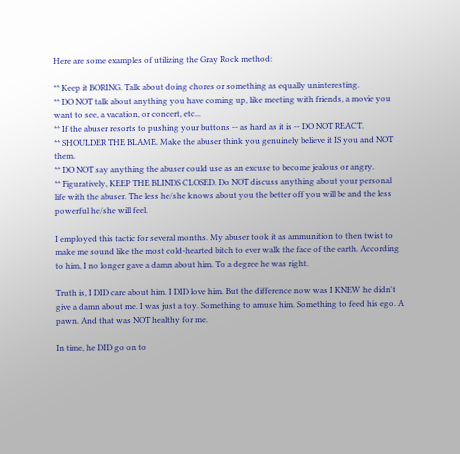Here are some examples of utilizing the Gray Rock method:

** Keep it BORING. Talk about doing chores or something as equally uninteresting.
** DO NOT talk about anything you have coming up, like meeting with friends, a movie you want to see, a vacation, or concert, etc...
** If the abuser resorts to pushing your buttons -- as hard as it is -- DO NOT REACT.
** SHOULDER THE BLAME. Make the abuser think you genuinely believe it IS you and NOT them.
** DO NOT say anything the abuser could use as an excuse to become jealous or angry.
** Figuratively, KEEP THE BLINDS CLOSED. Do NOT discuss anything about your personal life with the abuser. The less he/she knows about you the better off you will be and the less powerful he/she will feel.

I employed this tactic for several months. My abuser took it as ammunition to then twist to make me sound like the most cold-hearted bitch to ever walk the face of the earth. According to him, I no longer gave a damn about him. To a degree he was right.

Truth is, I DID care about him. I DID love him. But the difference now was I KNEW he didn't give a damn about me. I was just a toy. Something to amuse him. Something to feed his ego. A pawn. And that was NOT healthy for me.

In time, he DID go on to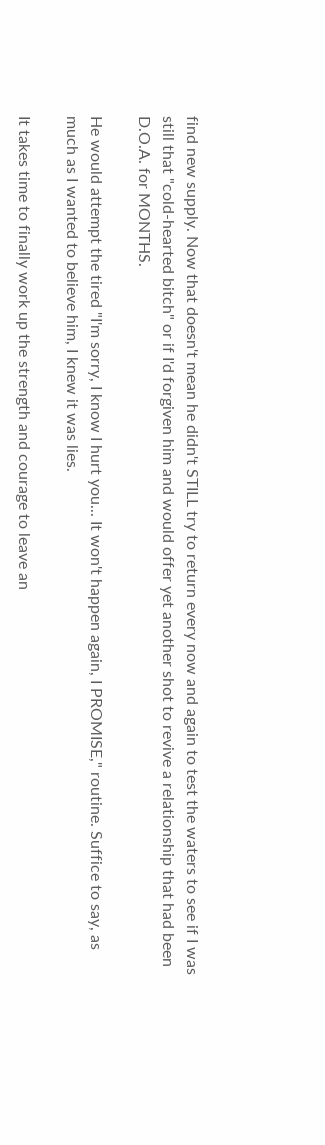find new supply. Now that doesn't mean he didn't STILL try to return every now and again to test the waters to see if I was still that "cold-hearted bitch" or if I'd forgiven him and would offer yet another shot to revive a relationship that had been D.O.A. for MONTHS.

He would attempt the tired "I'm sorry, I know I hurt you... It won't happen again, I PROMISE," routine. Suffice to say, as much as I wanted to believe him, I knew it was lies.

It takes time to finally work up the strength and courage to leave an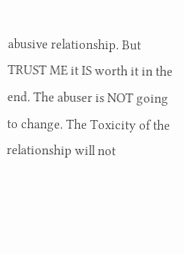abusive relationship. But TRUST ME it IS worth it in the end. The abuser is NOT going to change. The Toxicity of the relationship will not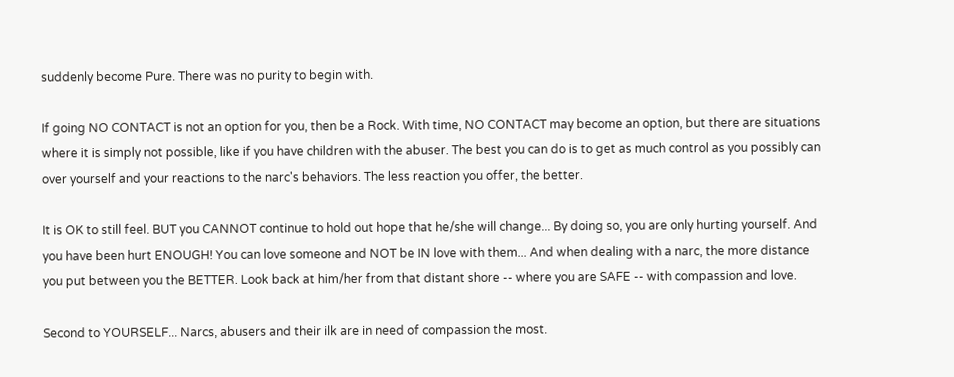suddenly become Pure. There was no purity to begin with.

If going NO CONTACT is not an option for you, then be a Rock. With time, NO CONTACT may become an option, but there are situations where it is simply not possible, like if you have children with the abuser. The best you can do is to get as much control as you possibly can over yourself and your reactions to the narc's behaviors. The less reaction you offer, the better.

It is OK to still feel. BUT you CANNOT continue to hold out hope that he/she will change... By doing so, you are only hurting yourself. And you have been hurt ENOUGH! You can love someone and NOT be IN love with them... And when dealing with a narc, the more distance you put between you the BETTER. Look back at him/her from that distant shore -- where you are SAFE -- with compassion and love.

Second to YOURSELF... Narcs, abusers and their ilk are in need of compassion the most.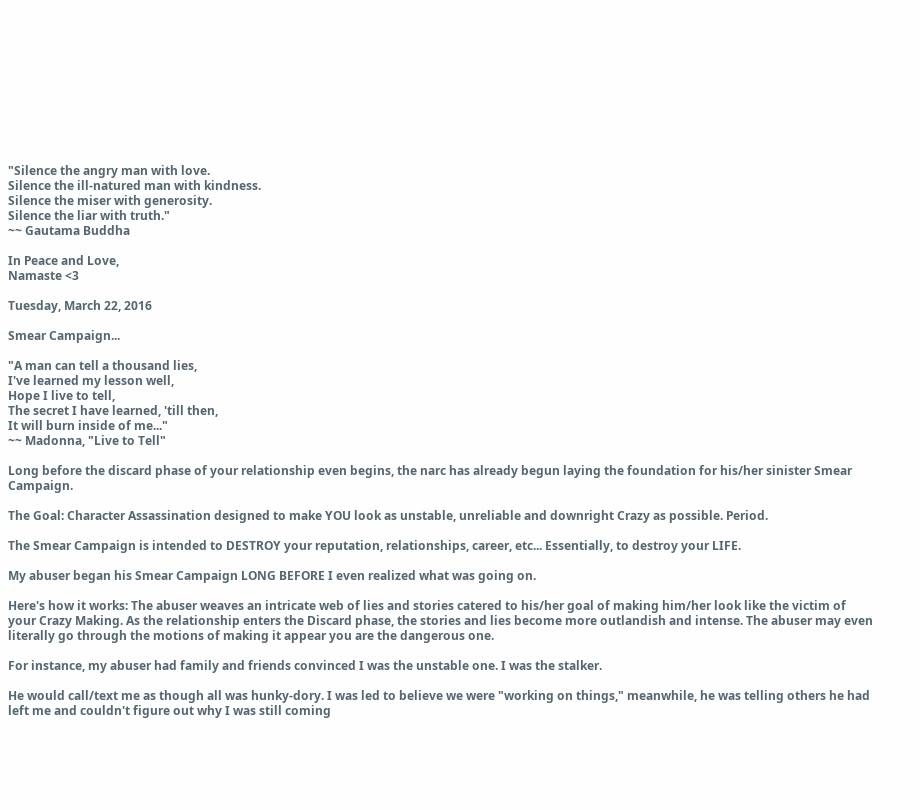"Silence the angry man with love.
Silence the ill-natured man with kindness.
Silence the miser with generosity.
Silence the liar with truth."
~~ Gautama Buddha

In Peace and Love,
Namaste <3

Tuesday, March 22, 2016

Smear Campaign...

"A man can tell a thousand lies,
I've learned my lesson well,
Hope I live to tell,
The secret I have learned, 'till then,
It will burn inside of me..."
~~ Madonna, "Live to Tell"

Long before the discard phase of your relationship even begins, the narc has already begun laying the foundation for his/her sinister Smear Campaign.

The Goal: Character Assassination designed to make YOU look as unstable, unreliable and downright Crazy as possible. Period.

The Smear Campaign is intended to DESTROY your reputation, relationships, career, etc... Essentially, to destroy your LIFE.

My abuser began his Smear Campaign LONG BEFORE I even realized what was going on.

Here's how it works: The abuser weaves an intricate web of lies and stories catered to his/her goal of making him/her look like the victim of your Crazy Making. As the relationship enters the Discard phase, the stories and lies become more outlandish and intense. The abuser may even literally go through the motions of making it appear you are the dangerous one.

For instance, my abuser had family and friends convinced I was the unstable one. I was the stalker.

He would call/text me as though all was hunky-dory. I was led to believe we were "working on things," meanwhile, he was telling others he had left me and couldn't figure out why I was still coming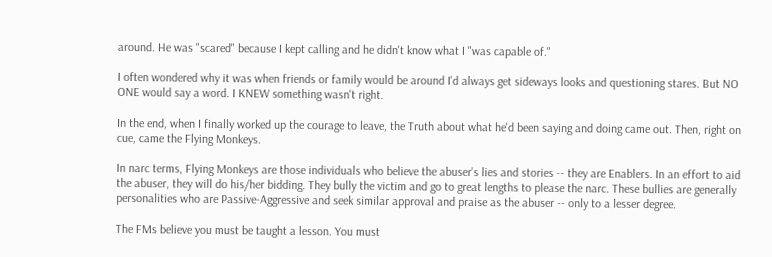around. He was "scared" because I kept calling and he didn't know what I "was capable of."

I often wondered why it was when friends or family would be around I'd always get sideways looks and questioning stares. But NO ONE would say a word. I KNEW something wasn't right.

In the end, when I finally worked up the courage to leave, the Truth about what he'd been saying and doing came out. Then, right on cue, came the Flying Monkeys.

In narc terms, Flying Monkeys are those individuals who believe the abuser's lies and stories -- they are Enablers. In an effort to aid the abuser, they will do his/her bidding. They bully the victim and go to great lengths to please the narc. These bullies are generally personalities who are Passive-Aggressive and seek similar approval and praise as the abuser -- only to a lesser degree.

The FMs believe you must be taught a lesson. You must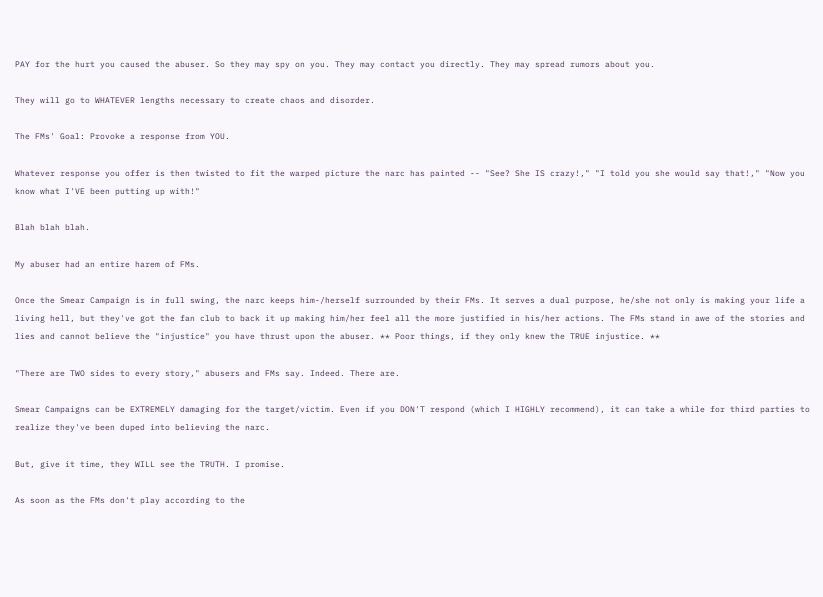PAY for the hurt you caused the abuser. So they may spy on you. They may contact you directly. They may spread rumors about you.

They will go to WHATEVER lengths necessary to create chaos and disorder.

The FMs' Goal: Provoke a response from YOU.

Whatever response you offer is then twisted to fit the warped picture the narc has painted -- "See? She IS crazy!," "I told you she would say that!," "Now you know what I'VE been putting up with!"

Blah blah blah.

My abuser had an entire harem of FMs.

Once the Smear Campaign is in full swing, the narc keeps him-/herself surrounded by their FMs. It serves a dual purpose, he/she not only is making your life a living hell, but they've got the fan club to back it up making him/her feel all the more justified in his/her actions. The FMs stand in awe of the stories and lies and cannot believe the "injustice" you have thrust upon the abuser. ** Poor things, if they only knew the TRUE injustice. **

"There are TWO sides to every story," abusers and FMs say. Indeed. There are.

Smear Campaigns can be EXTREMELY damaging for the target/victim. Even if you DON'T respond (which I HIGHLY recommend), it can take a while for third parties to realize they've been duped into believing the narc.

But, give it time, they WILL see the TRUTH. I promise.

As soon as the FMs don't play according to the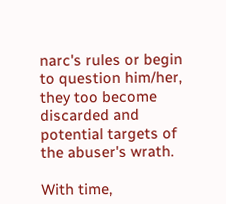narc's rules or begin to question him/her, they too become discarded and potential targets of the abuser's wrath.

With time,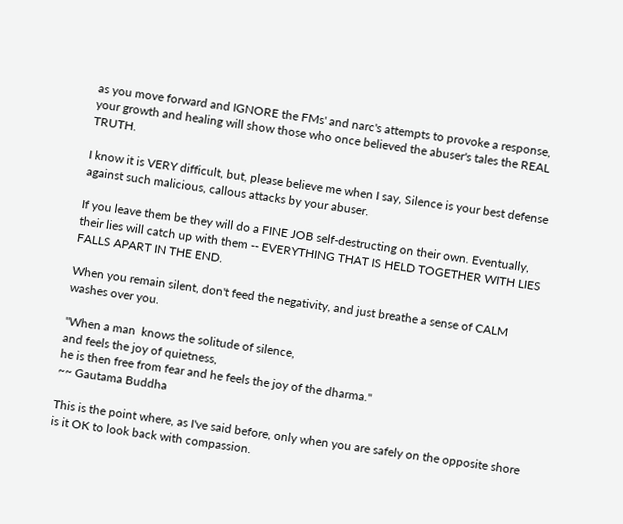as you move forward and IGNORE the FMs' and narc's attempts to provoke a response, your growth and healing will show those who once believed the abuser's tales the REAL TRUTH.

I know it is VERY difficult, but, please believe me when I say, Silence is your best defense against such malicious, callous attacks by your abuser.

If you leave them be they will do a FINE JOB self-destructing on their own. Eventually, their lies will catch up with them -- EVERYTHING THAT IS HELD TOGETHER WITH LIES FALLS APART IN THE END.

When you remain silent, don't feed the negativity, and just breathe a sense of CALM washes over you.

"When a man  knows the solitude of silence,
and feels the joy of quietness,
he is then free from fear and he feels the joy of the dharma."
~~ Gautama Buddha

This is the point where, as I've said before, only when you are safely on the opposite shore is it OK to look back with compassion.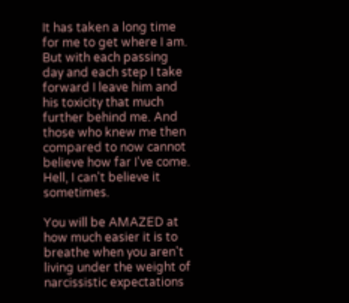It has taken a long time for me to get where I am. But with each passing day and each step I take forward I leave him and his toxicity that much further behind me. And those who knew me then compared to now cannot believe how far I've come. Hell, I can't believe it sometimes.

You will be AMAZED at how much easier it is to breathe when you aren't living under the weight of narcissistic expectations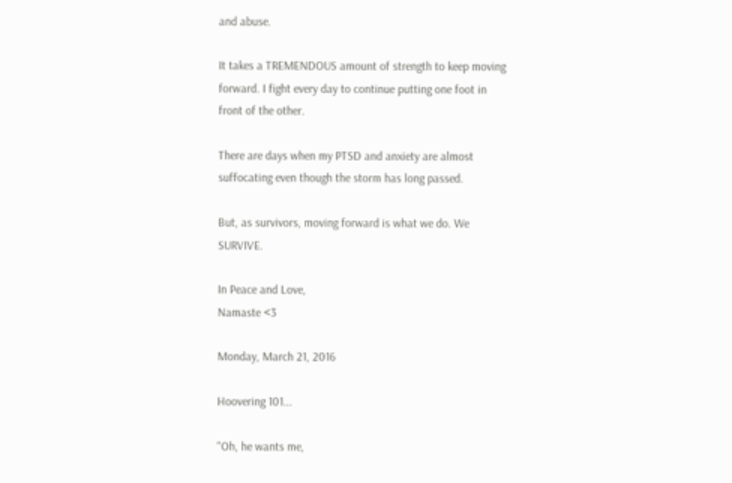and abuse.

It takes a TREMENDOUS amount of strength to keep moving forward. I fight every day to continue putting one foot in front of the other.

There are days when my PTSD and anxiety are almost suffocating even though the storm has long passed.

But, as survivors, moving forward is what we do. We SURVIVE.

In Peace and Love,
Namaste <3

Monday, March 21, 2016

Hoovering 101...

"Oh, he wants me,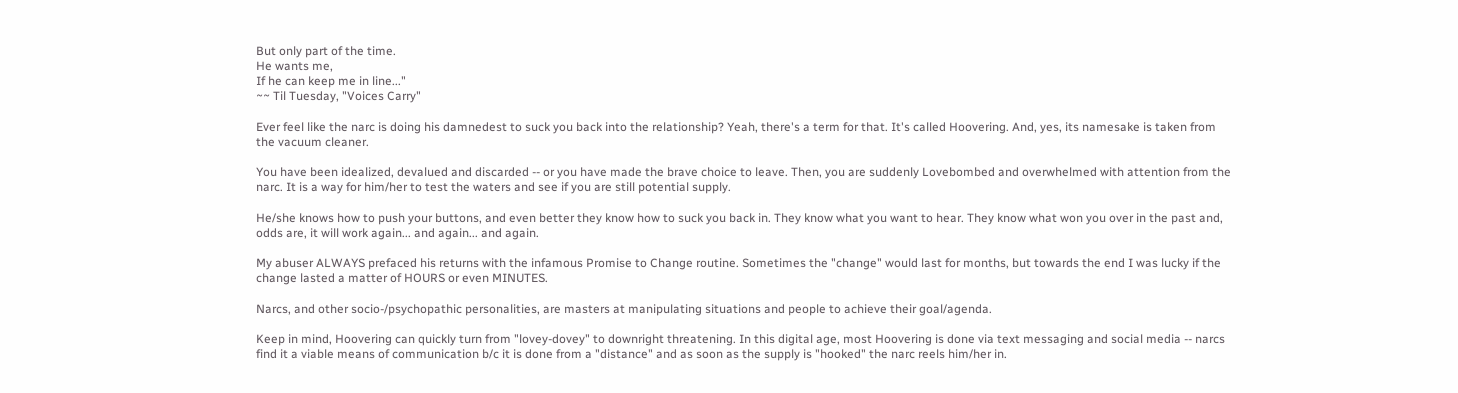But only part of the time.
He wants me,
If he can keep me in line..."
~~ Til Tuesday, "Voices Carry"

Ever feel like the narc is doing his damnedest to suck you back into the relationship? Yeah, there's a term for that. It's called Hoovering. And, yes, its namesake is taken from the vacuum cleaner.

You have been idealized, devalued and discarded -- or you have made the brave choice to leave. Then, you are suddenly Lovebombed and overwhelmed with attention from the narc. It is a way for him/her to test the waters and see if you are still potential supply.

He/she knows how to push your buttons, and even better they know how to suck you back in. They know what you want to hear. They know what won you over in the past and, odds are, it will work again... and again... and again.

My abuser ALWAYS prefaced his returns with the infamous Promise to Change routine. Sometimes the "change" would last for months, but towards the end I was lucky if the change lasted a matter of HOURS or even MINUTES.

Narcs, and other socio-/psychopathic personalities, are masters at manipulating situations and people to achieve their goal/agenda.

Keep in mind, Hoovering can quickly turn from "lovey-dovey" to downright threatening. In this digital age, most Hoovering is done via text messaging and social media -- narcs find it a viable means of communication b/c it is done from a "distance" and as soon as the supply is "hooked" the narc reels him/her in.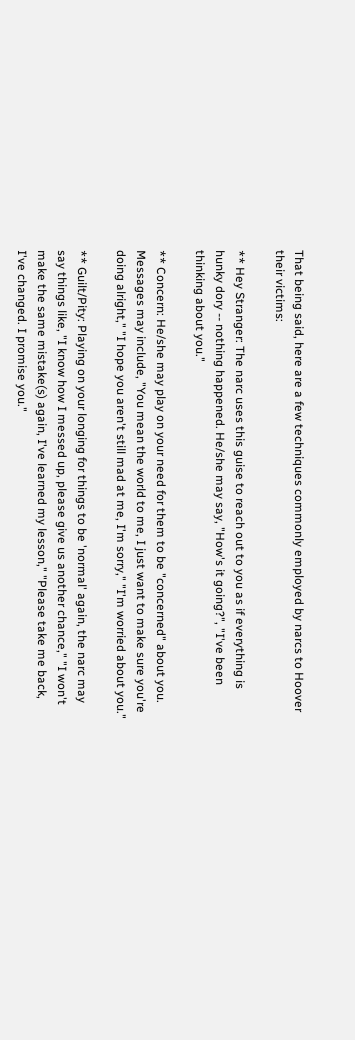That being said, here are a few techniques commonly employed by narcs to Hoover their victims:

** Hey Stranger: The narc uses this guise to reach out to you as if everything is hunky dory -- nothing happened. He/she may say, "How's it going?", "I've been thinking about you."

** Concern: He/she may play on your need for them to be "concerned" about you. Messages may include, "You mean the world to me, I just want to make sure you're doing alright," "I hope you aren't still mad at me, I'm sorry," "I'm worried about you."

** Guilt/Pity: Playing on your longing for things to be 'normal' again, the narc may say things like, "I know how I messed up, please give us another chance," "I won't make the same mistake(s) again, I've learned my lesson," "Please take me back, I've changed. I promise you."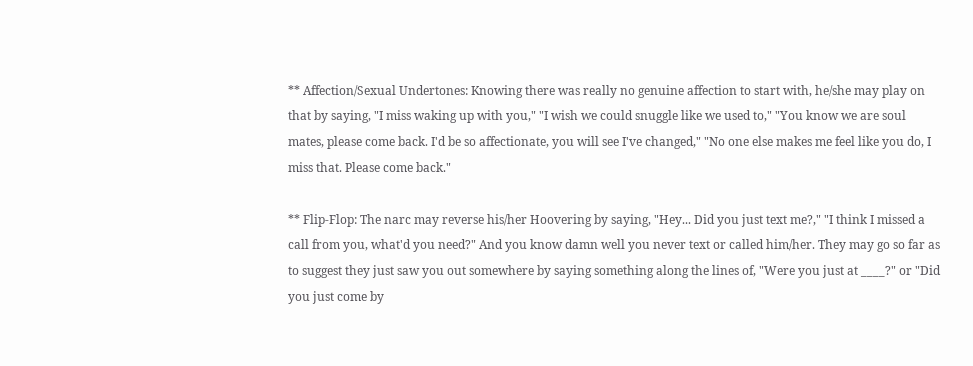** Affection/Sexual Undertones: Knowing there was really no genuine affection to start with, he/she may play on that by saying, "I miss waking up with you," "I wish we could snuggle like we used to," "You know we are soul mates, please come back. I'd be so affectionate, you will see I've changed," "No one else makes me feel like you do, I miss that. Please come back."

** Flip-Flop: The narc may reverse his/her Hoovering by saying, "Hey... Did you just text me?," "I think I missed a call from you, what'd you need?" And you know damn well you never text or called him/her. They may go so far as to suggest they just saw you out somewhere by saying something along the lines of, "Were you just at ____?" or "Did you just come by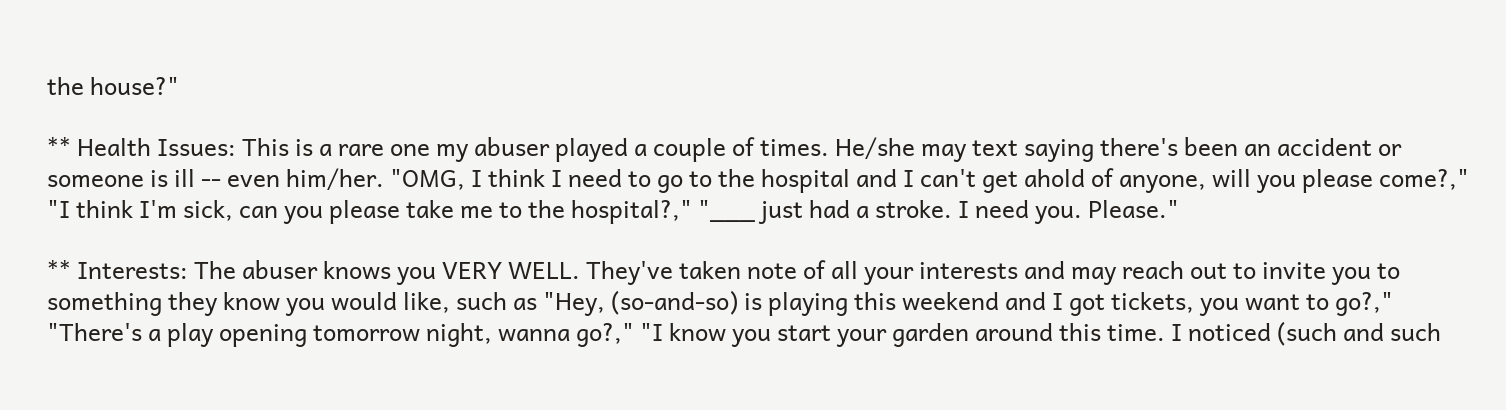the house?"

** Health Issues: This is a rare one my abuser played a couple of times. He/she may text saying there's been an accident or someone is ill -- even him/her. "OMG, I think I need to go to the hospital and I can't get ahold of anyone, will you please come?," "I think I'm sick, can you please take me to the hospital?," "___ just had a stroke. I need you. Please."

** Interests: The abuser knows you VERY WELL. They've taken note of all your interests and may reach out to invite you to something they know you would like, such as "Hey, (so-and-so) is playing this weekend and I got tickets, you want to go?," "There's a play opening tomorrow night, wanna go?," "I know you start your garden around this time. I noticed (such and such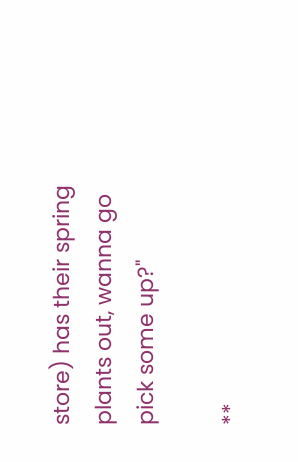store) has their spring plants out, wanna go pick some up?"

**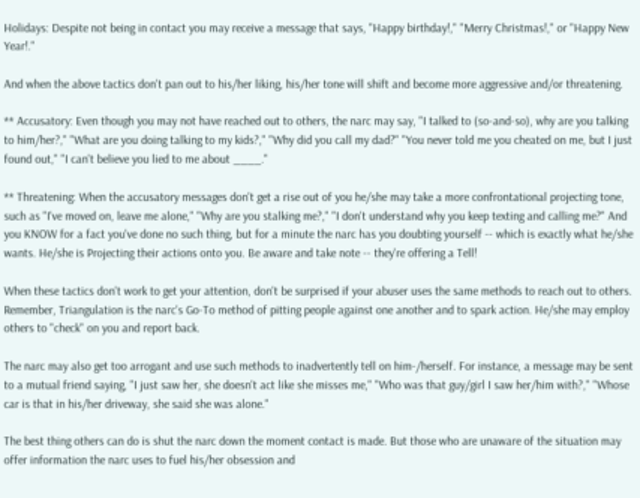Holidays: Despite not being in contact you may receive a message that says, "Happy birthday!," "Merry Christmas!," or "Happy New Year!."

And when the above tactics don't pan out to his/her liking, his/her tone will shift and become more aggressive and/or threatening.

** Accusatory: Even though you may not have reached out to others, the narc may say, "I talked to (so-and-so), why are you talking to him/her?," "What are you doing talking to my kids?," "Why did you call my dad?" "You never told me you cheated on me, but I just found out," "I can't believe you lied to me about ____."

** Threatening: When the accusatory messages don't get a rise out of you he/she may take a more confrontational projecting tone, such as "I've moved on, leave me alone," "Why are you stalking me?," "I don't understand why you keep texting and calling me?" And you KNOW for a fact you've done no such thing, but for a minute the narc has you doubting yourself -- which is exactly what he/she wants. He/she is Projecting their actions onto you. Be aware and take note -- they're offering a Tell!

When these tactics don't work to get your attention, don't be surprised if your abuser uses the same methods to reach out to others. Remember, Triangulation is the narc's Go-To method of pitting people against one another and to spark action. He/she may employ others to "check" on you and report back.

The narc may also get too arrogant and use such methods to inadvertently tell on him-/herself. For instance, a message may be sent to a mutual friend saying, "I just saw her, she doesn't act like she misses me," "Who was that guy/girl I saw her/him with?," "Whose car is that in his/her driveway, she said she was alone."

The best thing others can do is shut the narc down the moment contact is made. But those who are unaware of the situation may offer information the narc uses to fuel his/her obsession and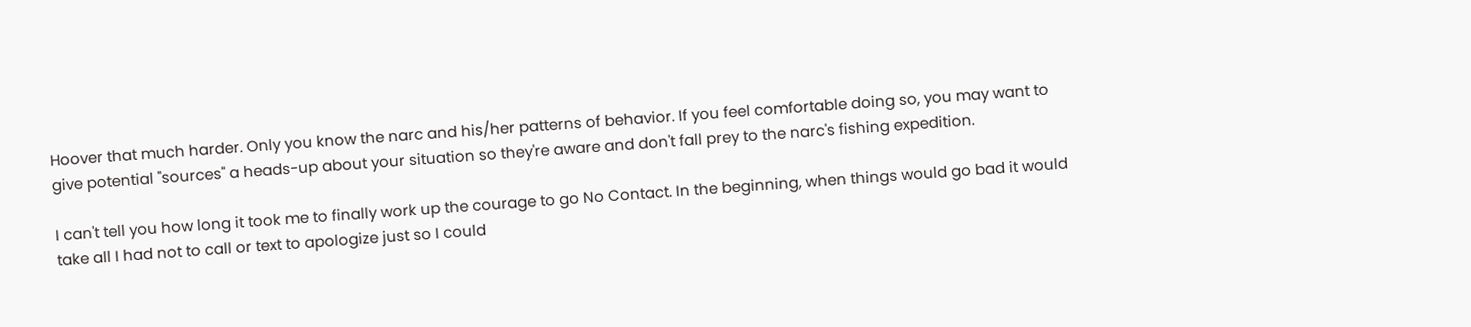Hoover that much harder. Only you know the narc and his/her patterns of behavior. If you feel comfortable doing so, you may want to give potential "sources" a heads-up about your situation so they're aware and don't fall prey to the narc's fishing expedition.

I can't tell you how long it took me to finally work up the courage to go No Contact. In the beginning, when things would go bad it would take all I had not to call or text to apologize just so I could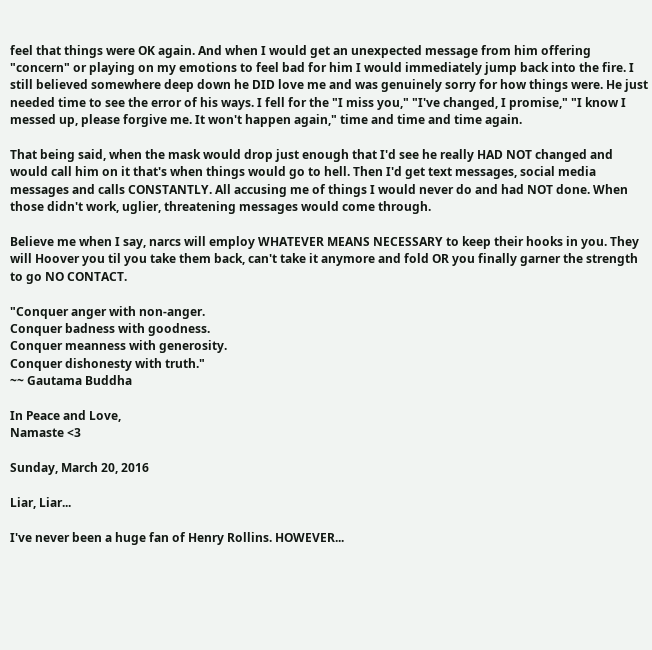feel that things were OK again. And when I would get an unexpected message from him offering "concern" or playing on my emotions to feel bad for him I would immediately jump back into the fire. I still believed somewhere deep down he DID love me and was genuinely sorry for how things were. He just needed time to see the error of his ways. I fell for the "I miss you," "I've changed, I promise," "I know I messed up, please forgive me. It won't happen again," time and time and time again.

That being said, when the mask would drop just enough that I'd see he really HAD NOT changed and would call him on it that's when things would go to hell. Then I'd get text messages, social media messages and calls CONSTANTLY. All accusing me of things I would never do and had NOT done. When those didn't work, uglier, threatening messages would come through.

Believe me when I say, narcs will employ WHATEVER MEANS NECESSARY to keep their hooks in you. They will Hoover you til you take them back, can't take it anymore and fold OR you finally garner the strength to go NO CONTACT.

"Conquer anger with non-anger.
Conquer badness with goodness.
Conquer meanness with generosity.
Conquer dishonesty with truth."
~~ Gautama Buddha

In Peace and Love,
Namaste <3

Sunday, March 20, 2016

Liar, Liar...

I've never been a huge fan of Henry Rollins. HOWEVER...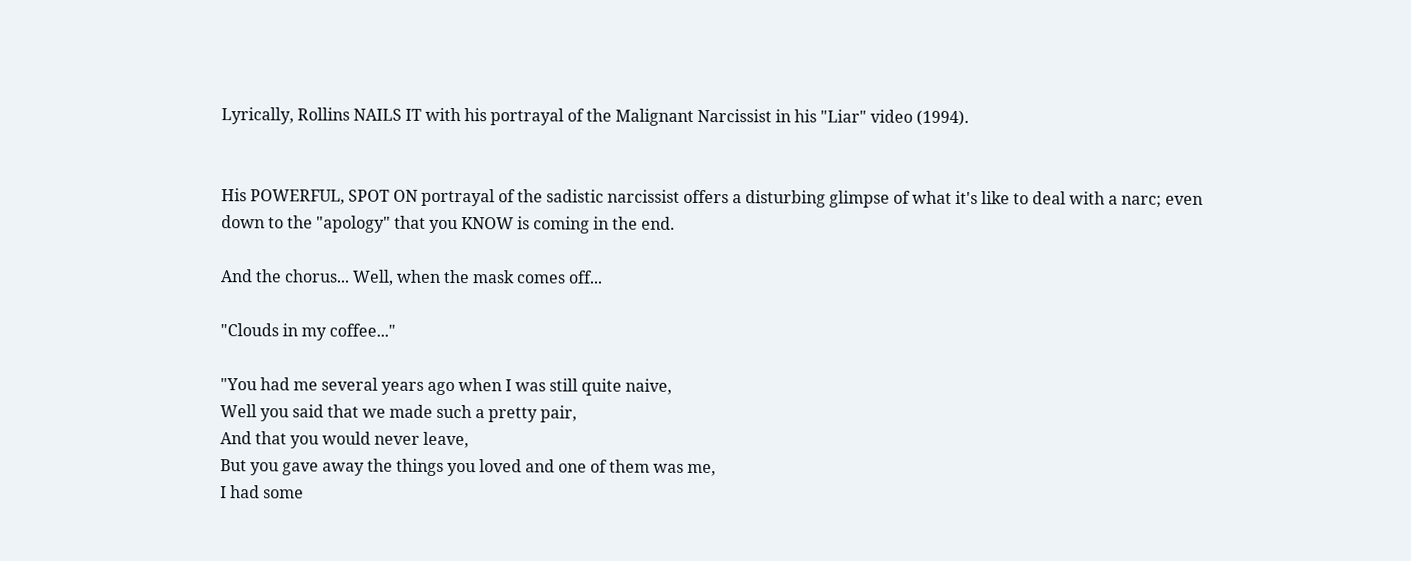Lyrically, Rollins NAILS IT with his portrayal of the Malignant Narcissist in his "Liar" video (1994).


His POWERFUL, SPOT ON portrayal of the sadistic narcissist offers a disturbing glimpse of what it's like to deal with a narc; even down to the "apology" that you KNOW is coming in the end.

And the chorus... Well, when the mask comes off...

"Clouds in my coffee..."

"You had me several years ago when I was still quite naive,
Well you said that we made such a pretty pair,
And that you would never leave,
But you gave away the things you loved and one of them was me,
I had some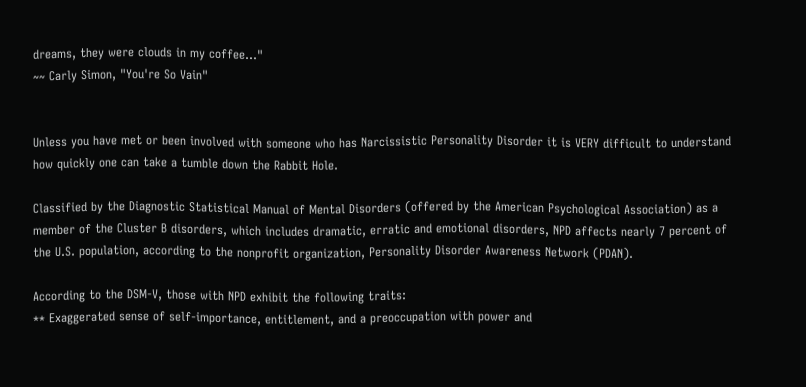dreams, they were clouds in my coffee..."
~~ Carly Simon, "You're So Vain"


Unless you have met or been involved with someone who has Narcissistic Personality Disorder it is VERY difficult to understand how quickly one can take a tumble down the Rabbit Hole.

Classified by the Diagnostic Statistical Manual of Mental Disorders (offered by the American Psychological Association) as a member of the Cluster B disorders, which includes dramatic, erratic and emotional disorders, NPD affects nearly 7 percent of the U.S. population, according to the nonprofit organization, Personality Disorder Awareness Network (PDAN).

According to the DSM-V, those with NPD exhibit the following traits:
** Exaggerated sense of self-importance, entitlement, and a preoccupation with power and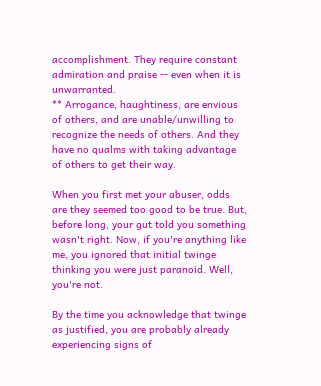accomplishment. They require constant admiration and praise -- even when it is unwarranted.
** Arrogance, haughtiness, are envious of others, and are unable/unwilling to recognize the needs of others. And they have no qualms with taking advantage of others to get their way.

When you first met your abuser, odds are they seemed too good to be true. But, before long, your gut told you something wasn't right. Now, if you're anything like me, you ignored that initial twinge thinking you were just paranoid. Well, you're not.

By the time you acknowledge that twinge as justified, you are probably already experiencing signs of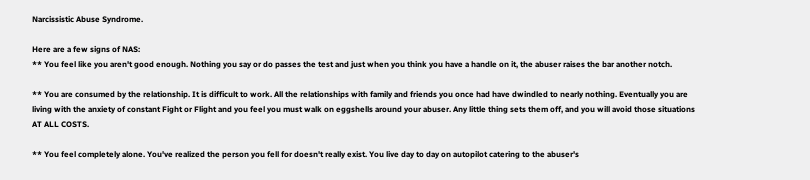Narcissistic Abuse Syndrome.

Here are a few signs of NAS:
** You feel like you aren't good enough. Nothing you say or do passes the test and just when you think you have a handle on it, the abuser raises the bar another notch.

** You are consumed by the relationship. It is difficult to work. All the relationships with family and friends you once had have dwindled to nearly nothing. Eventually you are living with the anxiety of constant Fight or Flight and you feel you must walk on eggshells around your abuser. Any little thing sets them off, and you will avoid those situations AT ALL COSTS.

** You feel completely alone. You've realized the person you fell for doesn't really exist. You live day to day on autopilot catering to the abuser's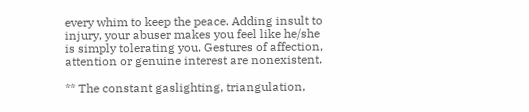every whim to keep the peace. Adding insult to injury, your abuser makes you feel like he/she is simply tolerating you. Gestures of affection, attention or genuine interest are nonexistent.

** The constant gaslighting, triangulation,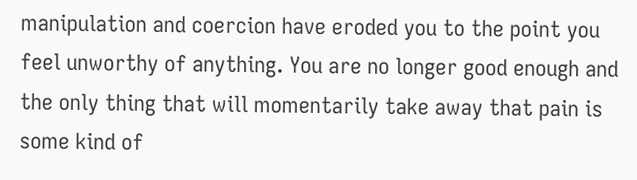manipulation and coercion have eroded you to the point you feel unworthy of anything. You are no longer good enough and the only thing that will momentarily take away that pain is some kind of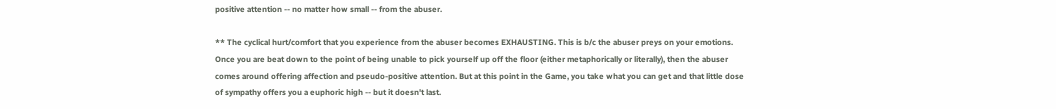positive attention -- no matter how small -- from the abuser.

** The cyclical hurt/comfort that you experience from the abuser becomes EXHAUSTING. This is b/c the abuser preys on your emotions. Once you are beat down to the point of being unable to pick yourself up off the floor (either metaphorically or literally), then the abuser comes around offering affection and pseudo-positive attention. But at this point in the Game, you take what you can get and that little dose of sympathy offers you a euphoric high -- but it doesn't last.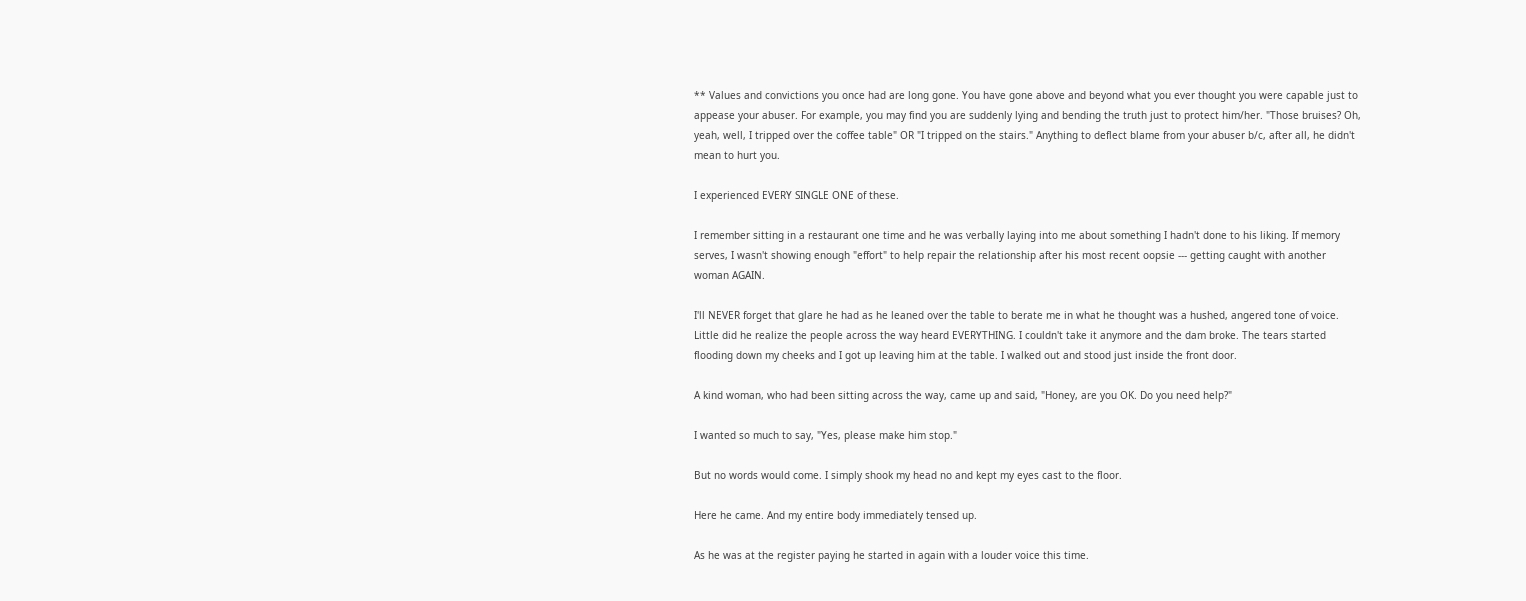** Values and convictions you once had are long gone. You have gone above and beyond what you ever thought you were capable just to appease your abuser. For example, you may find you are suddenly lying and bending the truth just to protect him/her. "Those bruises? Oh, yeah, well, I tripped over the coffee table" OR "I tripped on the stairs." Anything to deflect blame from your abuser b/c, after all, he didn't mean to hurt you.

I experienced EVERY SINGLE ONE of these.

I remember sitting in a restaurant one time and he was verbally laying into me about something I hadn't done to his liking. If memory serves, I wasn't showing enough "effort" to help repair the relationship after his most recent oopsie --- getting caught with another woman AGAIN.

I'll NEVER forget that glare he had as he leaned over the table to berate me in what he thought was a hushed, angered tone of voice. Little did he realize the people across the way heard EVERYTHING. I couldn't take it anymore and the dam broke. The tears started flooding down my cheeks and I got up leaving him at the table. I walked out and stood just inside the front door.

A kind woman, who had been sitting across the way, came up and said, "Honey, are you OK. Do you need help?"

I wanted so much to say, "Yes, please make him stop."

But no words would come. I simply shook my head no and kept my eyes cast to the floor.

Here he came. And my entire body immediately tensed up.

As he was at the register paying he started in again with a louder voice this time.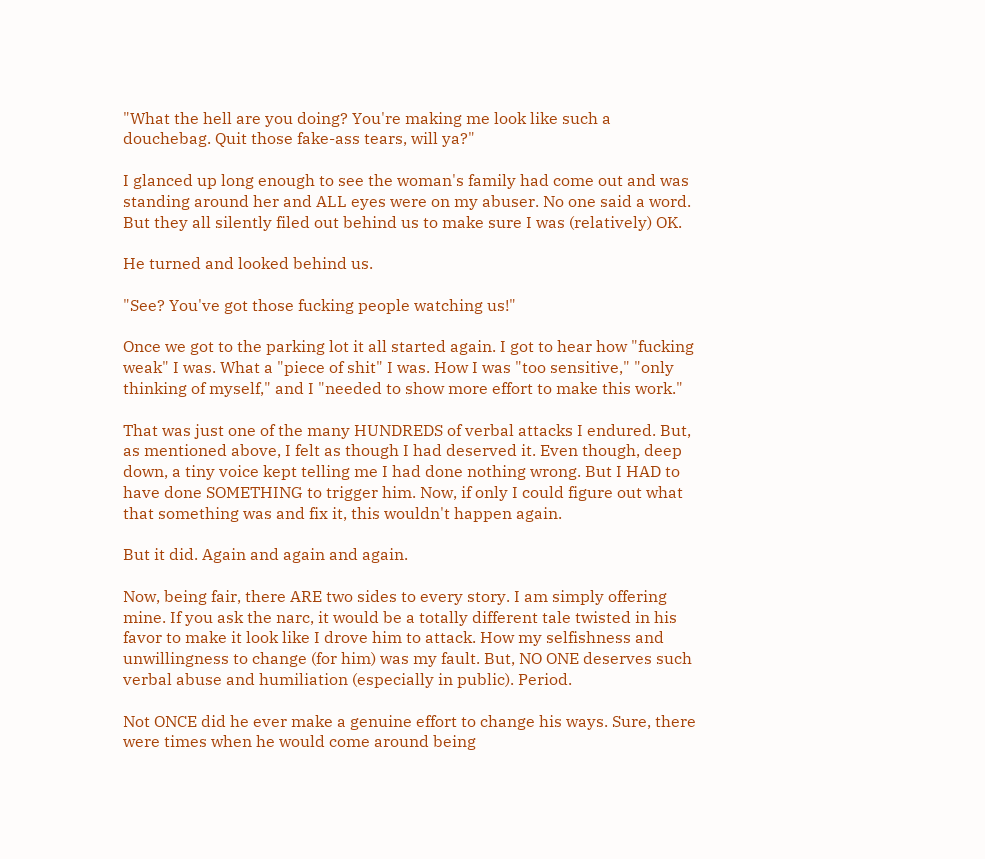"What the hell are you doing? You're making me look like such a douchebag. Quit those fake-ass tears, will ya?"

I glanced up long enough to see the woman's family had come out and was standing around her and ALL eyes were on my abuser. No one said a word. But they all silently filed out behind us to make sure I was (relatively) OK.

He turned and looked behind us.

"See? You've got those fucking people watching us!"

Once we got to the parking lot it all started again. I got to hear how "fucking weak" I was. What a "piece of shit" I was. How I was "too sensitive," "only thinking of myself," and I "needed to show more effort to make this work."

That was just one of the many HUNDREDS of verbal attacks I endured. But, as mentioned above, I felt as though I had deserved it. Even though, deep down, a tiny voice kept telling me I had done nothing wrong. But I HAD to have done SOMETHING to trigger him. Now, if only I could figure out what that something was and fix it, this wouldn't happen again.

But it did. Again and again and again.

Now, being fair, there ARE two sides to every story. I am simply offering mine. If you ask the narc, it would be a totally different tale twisted in his favor to make it look like I drove him to attack. How my selfishness and unwillingness to change (for him) was my fault. But, NO ONE deserves such verbal abuse and humiliation (especially in public). Period.

Not ONCE did he ever make a genuine effort to change his ways. Sure, there were times when he would come around being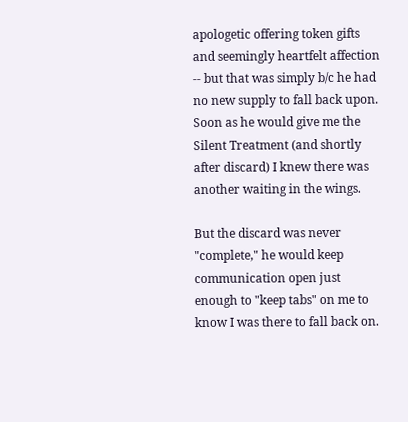apologetic offering token gifts and seemingly heartfelt affection -- but that was simply b/c he had no new supply to fall back upon. Soon as he would give me the Silent Treatment (and shortly after discard) I knew there was another waiting in the wings.

But the discard was never "complete," he would keep communication open just enough to "keep tabs" on me to know I was there to fall back on.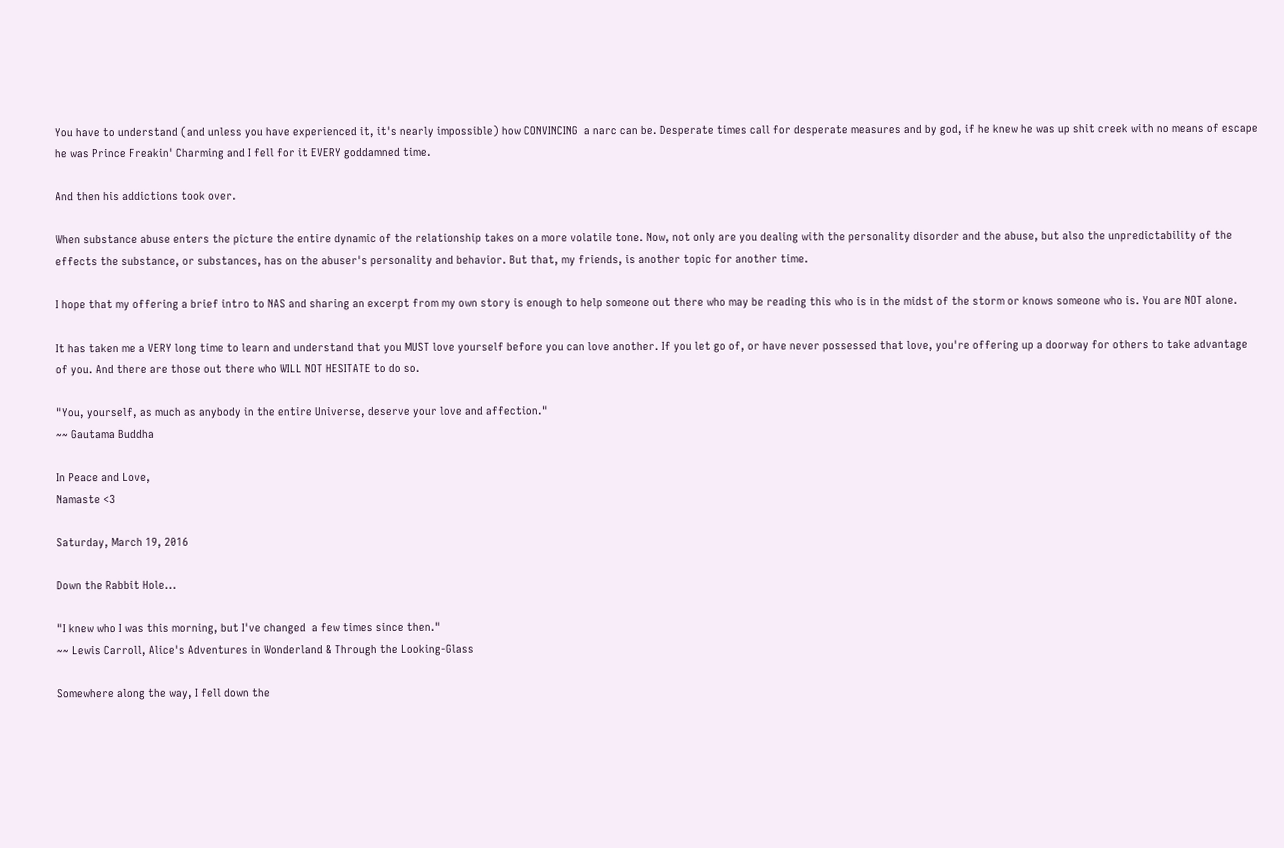You have to understand (and unless you have experienced it, it's nearly impossible) how CONVINCING  a narc can be. Desperate times call for desperate measures and by god, if he knew he was up shit creek with no means of escape he was Prince Freakin' Charming and I fell for it EVERY goddamned time.

And then his addictions took over.

When substance abuse enters the picture the entire dynamic of the relationship takes on a more volatile tone. Now, not only are you dealing with the personality disorder and the abuse, but also the unpredictability of the effects the substance, or substances, has on the abuser's personality and behavior. But that, my friends, is another topic for another time.

I hope that my offering a brief intro to NAS and sharing an excerpt from my own story is enough to help someone out there who may be reading this who is in the midst of the storm or knows someone who is. You are NOT alone.

It has taken me a VERY long time to learn and understand that you MUST love yourself before you can love another. If you let go of, or have never possessed that love, you're offering up a doorway for others to take advantage of you. And there are those out there who WILL NOT HESITATE to do so.

"You, yourself, as much as anybody in the entire Universe, deserve your love and affection."
~~ Gautama Buddha

In Peace and Love,
Namaste <3

Saturday, March 19, 2016

Down the Rabbit Hole...

"I knew who I was this morning, but I've changed  a few times since then."
~~ Lewis Carroll, Alice's Adventures in Wonderland & Through the Looking-Glass

Somewhere along the way, I fell down the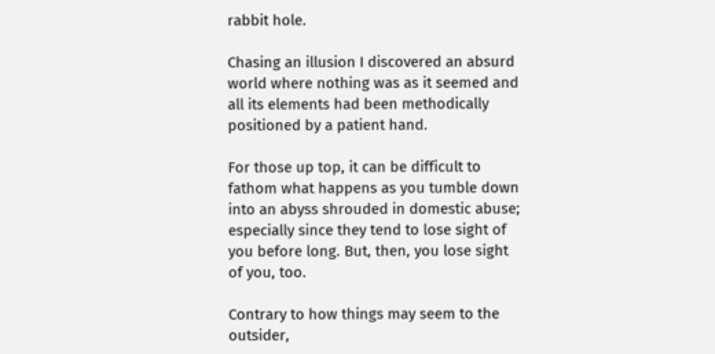rabbit hole.

Chasing an illusion I discovered an absurd world where nothing was as it seemed and all its elements had been methodically positioned by a patient hand.

For those up top, it can be difficult to fathom what happens as you tumble down into an abyss shrouded in domestic abuse; especially since they tend to lose sight of you before long. But, then, you lose sight of you, too.

Contrary to how things may seem to the outsider,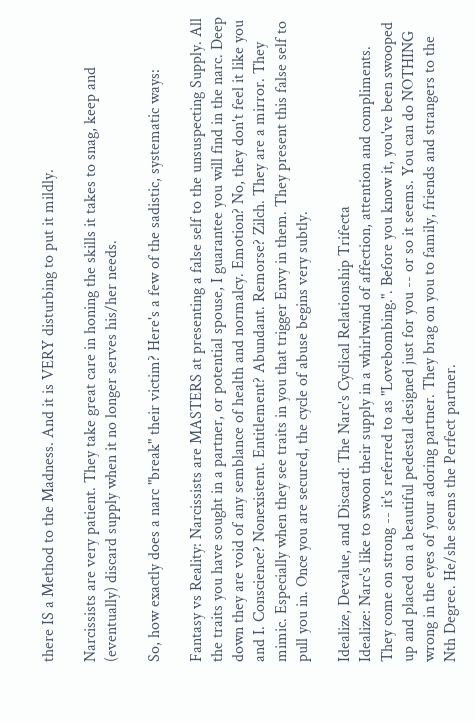there IS a Method to the Madness. And it is VERY disturbing to put it mildly.

Narcissists are very patient. They take great care in honing the skills it takes to snag, keep and (eventually) discard supply when it no longer serves his/her needs.

So, how exactly does a narc "break" their victim? Here's a few of the sadistic, systematic ways:

Fantasy vs Reality: Narcissists are MASTERS at presenting a false self to the unsuspecting Supply. All the traits you have sought in a partner, or potential spouse, I guarantee you will find in the narc. Deep down they are void of any semblance of health and normalcy. Emotion? No, they don't feel it like you and I. Conscience? Nonexistent. Entitlement? Abundant. Remorse? Zilch. They are a mirror. They mimic. Especially when they see traits in you that trigger Envy in them. They present this false self to pull you in. Once you are secured, the cycle of abuse begins very subtly.

Idealize, Devalue, and Discard: The Narc's Cyclical Relationship Trifecta
Idealize: Narc's like to swoon their supply in a whirlwind of affection, attention and compliments. They come on strong -- it's referred to as "Lovebombing.". Before you know it, you've been swooped up and placed on a beautiful pedestal designed just for you -- or so it seems. You can do NOTHING wrong in the eyes of your adoring partner. They brag on you to family, friends and strangers to the Nth Degree. He/she seems the Perfect partner.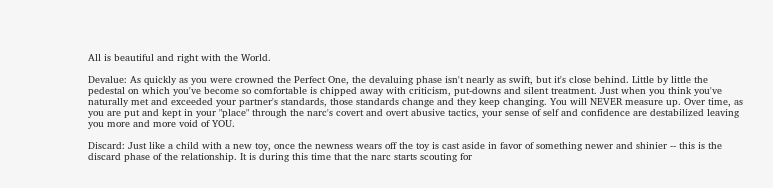All is beautiful and right with the World.

Devalue: As quickly as you were crowned the Perfect One, the devaluing phase isn't nearly as swift, but it's close behind. Little by little the pedestal on which you've become so comfortable is chipped away with criticism, put-downs and silent treatment. Just when you think you've naturally met and exceeded your partner's standards, those standards change and they keep changing. You will NEVER measure up. Over time, as you are put and kept in your "place" through the narc's covert and overt abusive tactics, your sense of self and confidence are destabilized leaving you more and more void of YOU.

Discard: Just like a child with a new toy, once the newness wears off the toy is cast aside in favor of something newer and shinier -- this is the discard phase of the relationship. It is during this time that the narc starts scouting for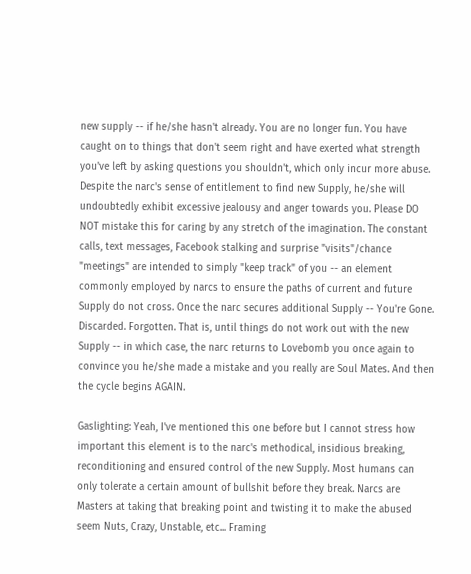new supply -- if he/she hasn't already. You are no longer fun. You have caught on to things that don't seem right and have exerted what strength you've left by asking questions you shouldn't, which only incur more abuse. Despite the narc's sense of entitlement to find new Supply, he/she will undoubtedly exhibit excessive jealousy and anger towards you. Please DO NOT mistake this for caring by any stretch of the imagination. The constant calls, text messages, Facebook stalking and surprise "visits"/chance "meetings" are intended to simply "keep track" of you -- an element commonly employed by narcs to ensure the paths of current and future Supply do not cross. Once the narc secures additional Supply -- You're Gone. Discarded. Forgotten. That is, until things do not work out with the new Supply -- in which case, the narc returns to Lovebomb you once again to convince you he/she made a mistake and you really are Soul Mates. And then the cycle begins AGAIN.

Gaslighting: Yeah, I've mentioned this one before but I cannot stress how important this element is to the narc's methodical, insidious breaking, reconditioning and ensured control of the new Supply. Most humans can only tolerate a certain amount of bullshit before they break. Narcs are Masters at taking that breaking point and twisting it to make the abused seem Nuts, Crazy, Unstable, etc... Framing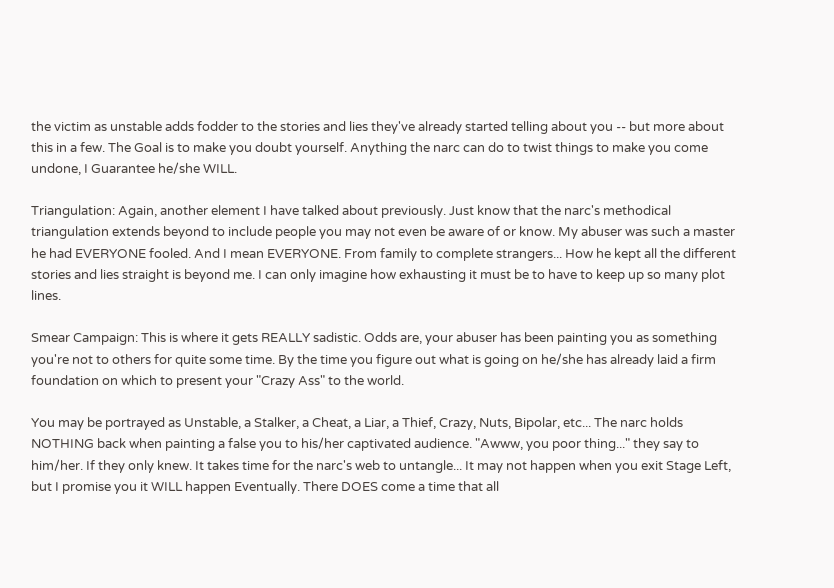the victim as unstable adds fodder to the stories and lies they've already started telling about you -- but more about this in a few. The Goal is to make you doubt yourself. Anything the narc can do to twist things to make you come undone, I Guarantee he/she WILL.

Triangulation: Again, another element I have talked about previously. Just know that the narc's methodical triangulation extends beyond to include people you may not even be aware of or know. My abuser was such a master he had EVERYONE fooled. And I mean EVERYONE. From family to complete strangers... How he kept all the different stories and lies straight is beyond me. I can only imagine how exhausting it must be to have to keep up so many plot lines.

Smear Campaign: This is where it gets REALLY sadistic. Odds are, your abuser has been painting you as something you're not to others for quite some time. By the time you figure out what is going on he/she has already laid a firm foundation on which to present your "Crazy Ass" to the world.

You may be portrayed as Unstable, a Stalker, a Cheat, a Liar, a Thief, Crazy, Nuts, Bipolar, etc... The narc holds NOTHING back when painting a false you to his/her captivated audience. "Awww, you poor thing..." they say to him/her. If they only knew. It takes time for the narc's web to untangle... It may not happen when you exit Stage Left, but I promise you it WILL happen Eventually. There DOES come a time that all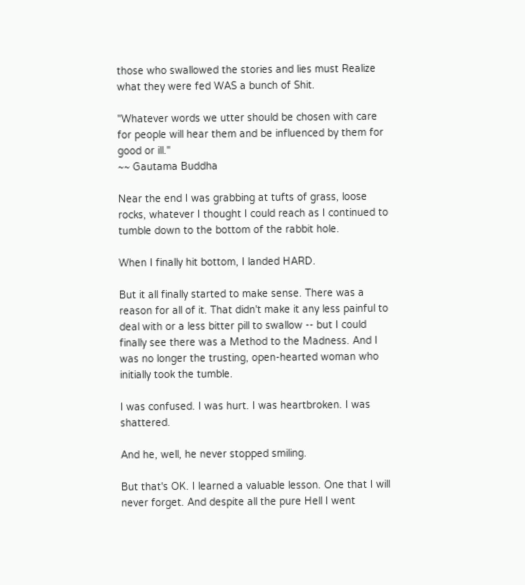those who swallowed the stories and lies must Realize what they were fed WAS a bunch of Shit.

"Whatever words we utter should be chosen with care for people will hear them and be influenced by them for good or ill."
~~ Gautama Buddha

Near the end I was grabbing at tufts of grass, loose rocks, whatever I thought I could reach as I continued to tumble down to the bottom of the rabbit hole.

When I finally hit bottom, I landed HARD.

But it all finally started to make sense. There was a reason for all of it. That didn't make it any less painful to deal with or a less bitter pill to swallow -- but I could finally see there was a Method to the Madness. And I was no longer the trusting, open-hearted woman who initially took the tumble.

I was confused. I was hurt. I was heartbroken. I was shattered.

And he, well, he never stopped smiling.

But that's OK. I learned a valuable lesson. One that I will never forget. And despite all the pure Hell I went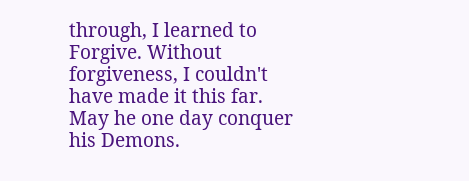through, I learned to Forgive. Without forgiveness, I couldn't have made it this far. May he one day conquer his Demons.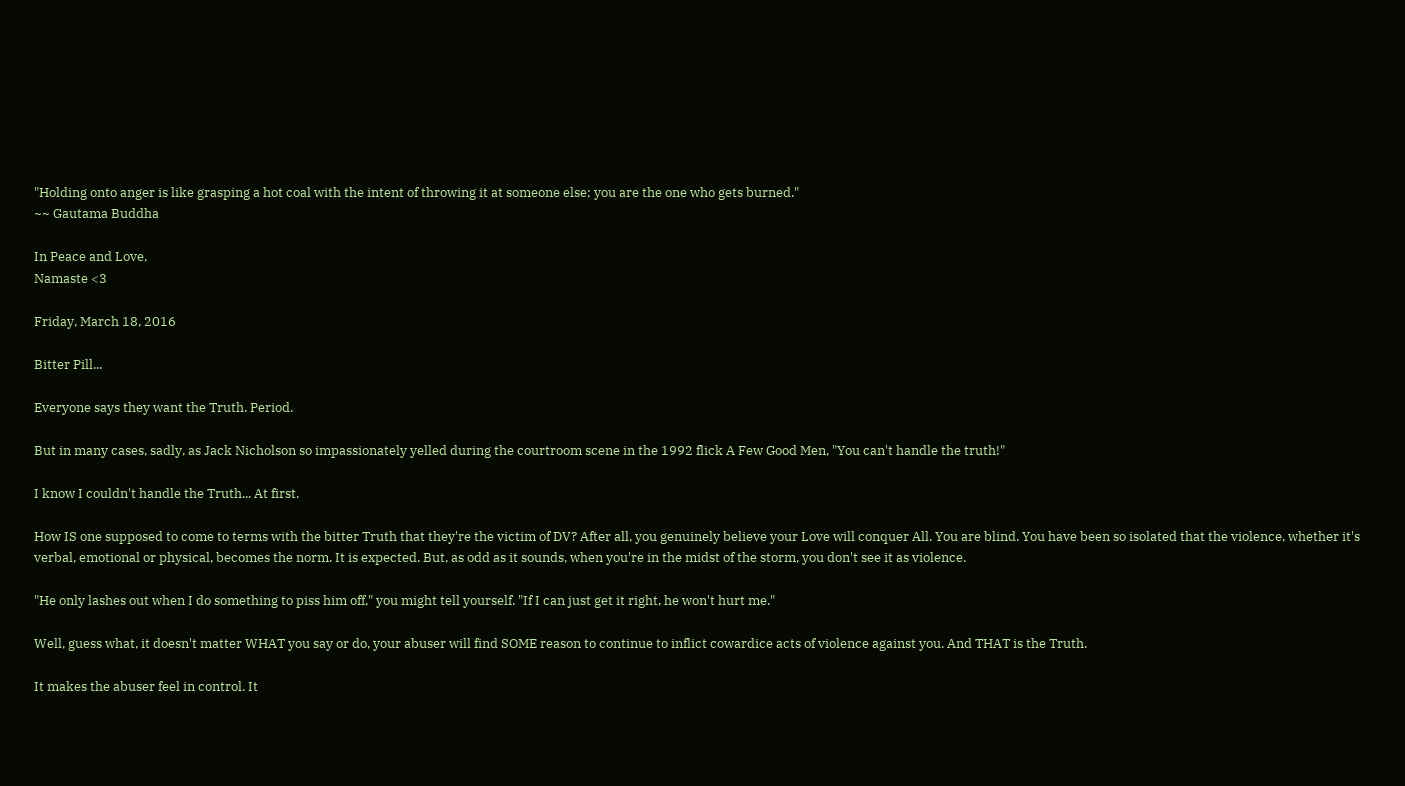"Holding onto anger is like grasping a hot coal with the intent of throwing it at someone else; you are the one who gets burned."
~~ Gautama Buddha

In Peace and Love,
Namaste <3

Friday, March 18, 2016

Bitter Pill...

Everyone says they want the Truth. Period.

But in many cases, sadly, as Jack Nicholson so impassionately yelled during the courtroom scene in the 1992 flick A Few Good Men, "You can't handle the truth!"

I know I couldn't handle the Truth... At first.

How IS one supposed to come to terms with the bitter Truth that they're the victim of DV? After all, you genuinely believe your Love will conquer All. You are blind. You have been so isolated that the violence, whether it's verbal, emotional or physical, becomes the norm. It is expected. But, as odd as it sounds, when you're in the midst of the storm, you don't see it as violence.

"He only lashes out when I do something to piss him off," you might tell yourself. "If I can just get it right, he won't hurt me."

Well, guess what, it doesn't matter WHAT you say or do, your abuser will find SOME reason to continue to inflict cowardice acts of violence against you. And THAT is the Truth.

It makes the abuser feel in control. It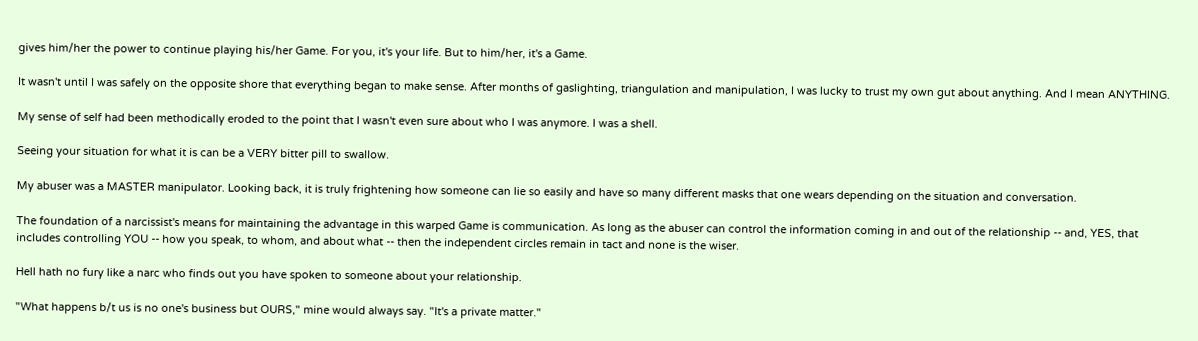gives him/her the power to continue playing his/her Game. For you, it's your life. But to him/her, it's a Game.

It wasn't until I was safely on the opposite shore that everything began to make sense. After months of gaslighting, triangulation and manipulation, I was lucky to trust my own gut about anything. And I mean ANYTHING.

My sense of self had been methodically eroded to the point that I wasn't even sure about who I was anymore. I was a shell.

Seeing your situation for what it is can be a VERY bitter pill to swallow.

My abuser was a MASTER manipulator. Looking back, it is truly frightening how someone can lie so easily and have so many different masks that one wears depending on the situation and conversation.

The foundation of a narcissist's means for maintaining the advantage in this warped Game is communication. As long as the abuser can control the information coming in and out of the relationship -- and, YES, that includes controlling YOU -- how you speak, to whom, and about what -- then the independent circles remain in tact and none is the wiser.

Hell hath no fury like a narc who finds out you have spoken to someone about your relationship.

"What happens b/t us is no one's business but OURS," mine would always say. "It's a private matter."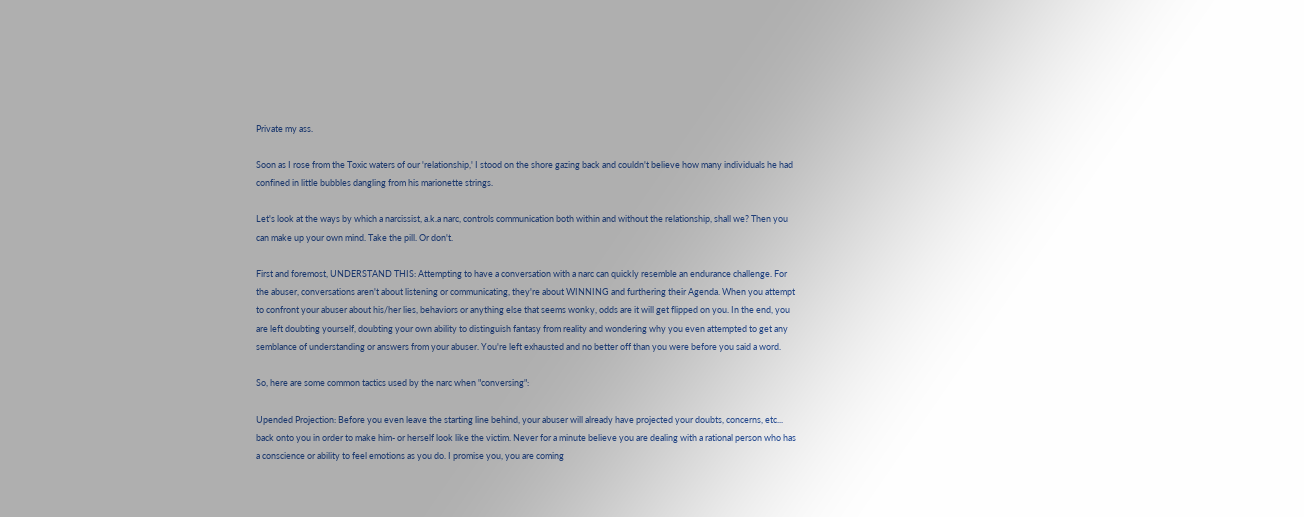Private my ass.

Soon as I rose from the Toxic waters of our 'relationship,' I stood on the shore gazing back and couldn't believe how many individuals he had confined in little bubbles dangling from his marionette strings.

Let's look at the ways by which a narcissist, a.k.a narc, controls communication both within and without the relationship, shall we? Then you can make up your own mind. Take the pill. Or don't.

First and foremost, UNDERSTAND THIS: Attempting to have a conversation with a narc can quickly resemble an endurance challenge. For the abuser, conversations aren't about listening or communicating, they're about WINNING and furthering their Agenda. When you attempt to confront your abuser about his/her lies, behaviors or anything else that seems wonky, odds are it will get flipped on you. In the end, you are left doubting yourself, doubting your own ability to distinguish fantasy from reality and wondering why you even attempted to get any semblance of understanding or answers from your abuser. You're left exhausted and no better off than you were before you said a word.

So, here are some common tactics used by the narc when "conversing":

Upended Projection: Before you even leave the starting line behind, your abuser will already have projected your doubts, concerns, etc... back onto you in order to make him- or herself look like the victim. Never for a minute believe you are dealing with a rational person who has a conscience or ability to feel emotions as you do. I promise you, you are coming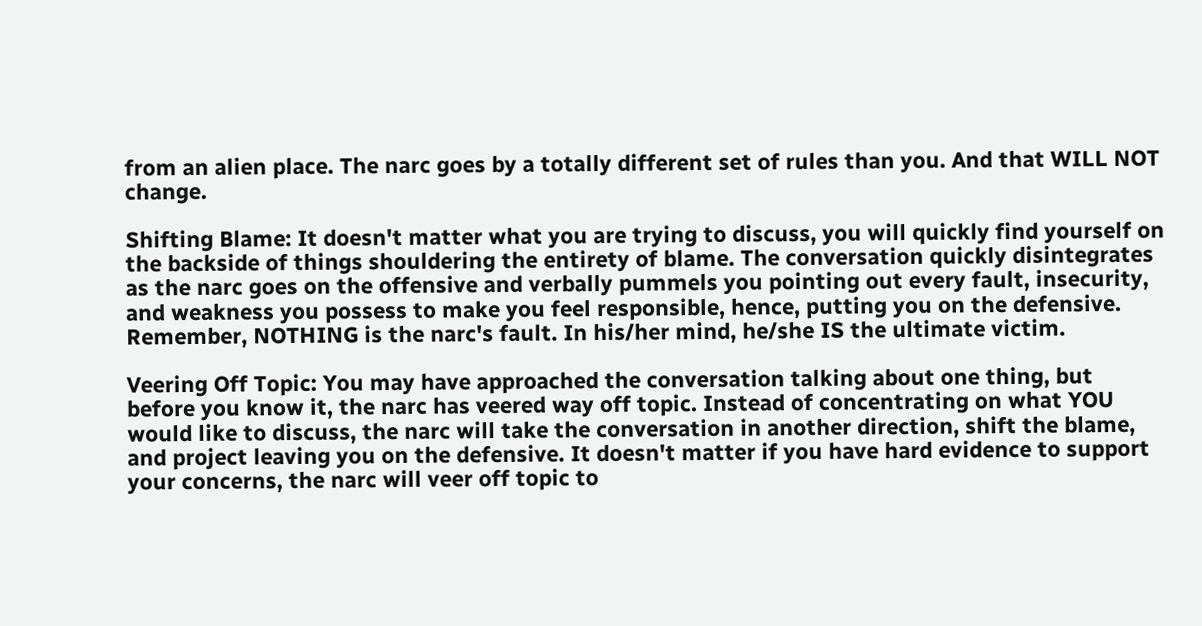from an alien place. The narc goes by a totally different set of rules than you. And that WILL NOT change.

Shifting Blame: It doesn't matter what you are trying to discuss, you will quickly find yourself on the backside of things shouldering the entirety of blame. The conversation quickly disintegrates as the narc goes on the offensive and verbally pummels you pointing out every fault, insecurity, and weakness you possess to make you feel responsible, hence, putting you on the defensive. Remember, NOTHING is the narc's fault. In his/her mind, he/she IS the ultimate victim.

Veering Off Topic: You may have approached the conversation talking about one thing, but before you know it, the narc has veered way off topic. Instead of concentrating on what YOU would like to discuss, the narc will take the conversation in another direction, shift the blame, and project leaving you on the defensive. It doesn't matter if you have hard evidence to support your concerns, the narc will veer off topic to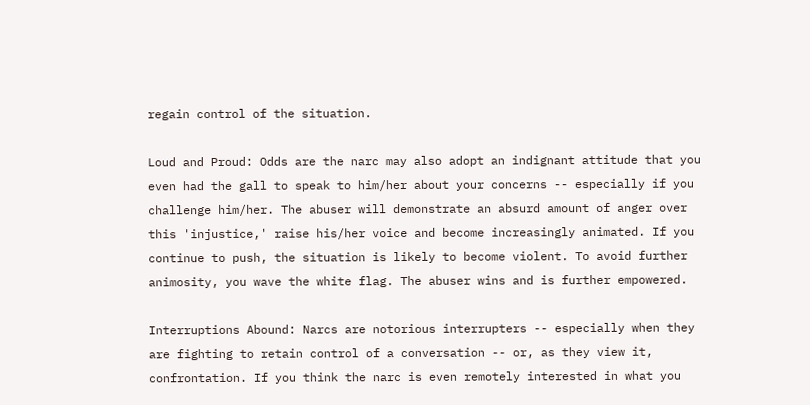regain control of the situation.

Loud and Proud: Odds are the narc may also adopt an indignant attitude that you even had the gall to speak to him/her about your concerns -- especially if you challenge him/her. The abuser will demonstrate an absurd amount of anger over this 'injustice,' raise his/her voice and become increasingly animated. If you continue to push, the situation is likely to become violent. To avoid further animosity, you wave the white flag. The abuser wins and is further empowered.

Interruptions Abound: Narcs are notorious interrupters -- especially when they are fighting to retain control of a conversation -- or, as they view it, confrontation. If you think the narc is even remotely interested in what you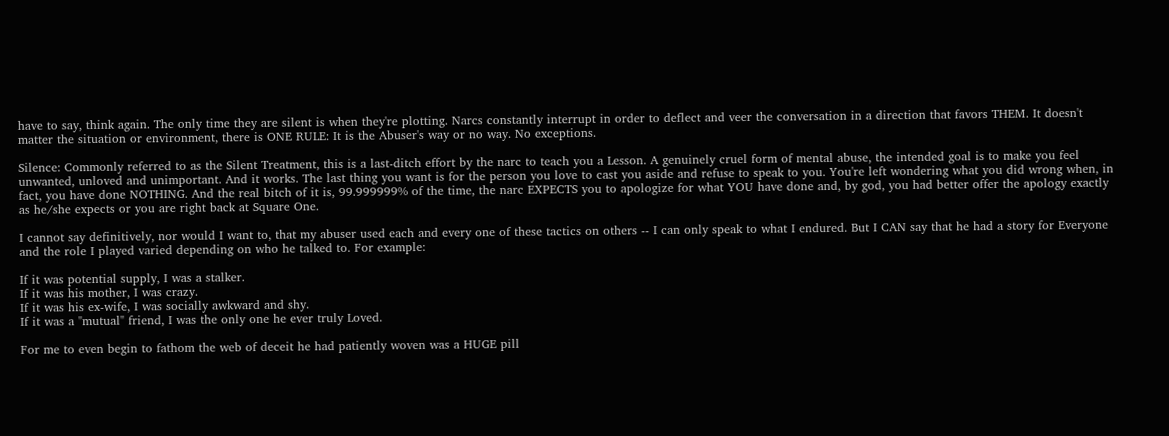have to say, think again. The only time they are silent is when they're plotting. Narcs constantly interrupt in order to deflect and veer the conversation in a direction that favors THEM. It doesn't matter the situation or environment, there is ONE RULE: It is the Abuser's way or no way. No exceptions.

Silence: Commonly referred to as the Silent Treatment, this is a last-ditch effort by the narc to teach you a Lesson. A genuinely cruel form of mental abuse, the intended goal is to make you feel unwanted, unloved and unimportant. And it works. The last thing you want is for the person you love to cast you aside and refuse to speak to you. You're left wondering what you did wrong when, in fact, you have done NOTHING. And the real bitch of it is, 99.999999% of the time, the narc EXPECTS you to apologize for what YOU have done and, by god, you had better offer the apology exactly as he/she expects or you are right back at Square One.

I cannot say definitively, nor would I want to, that my abuser used each and every one of these tactics on others -- I can only speak to what I endured. But I CAN say that he had a story for Everyone and the role I played varied depending on who he talked to. For example:

If it was potential supply, I was a stalker.
If it was his mother, I was crazy.
If it was his ex-wife, I was socially awkward and shy.
If it was a "mutual" friend, I was the only one he ever truly Loved.

For me to even begin to fathom the web of deceit he had patiently woven was a HUGE pill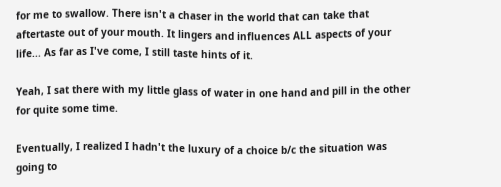for me to swallow. There isn't a chaser in the world that can take that aftertaste out of your mouth. It lingers and influences ALL aspects of your life... As far as I've come, I still taste hints of it.

Yeah, I sat there with my little glass of water in one hand and pill in the other for quite some time.

Eventually, I realized I hadn't the luxury of a choice b/c the situation was going to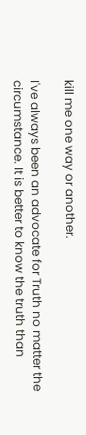kill me one way or another.

I've always been an advocate for Truth no matter the circumstance. It is better to know the truth than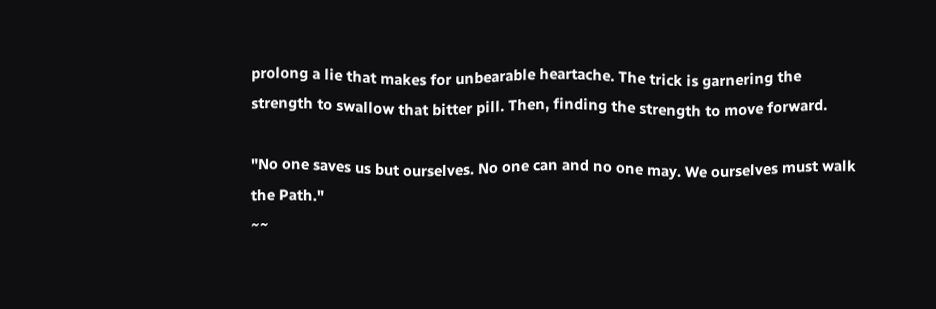prolong a lie that makes for unbearable heartache. The trick is garnering the strength to swallow that bitter pill. Then, finding the strength to move forward.

"No one saves us but ourselves. No one can and no one may. We ourselves must walk the Path."
~~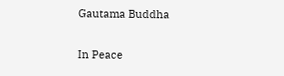Gautama Buddha

In Peace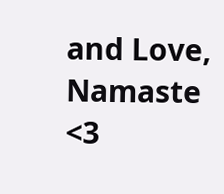and Love,
Namaste <3